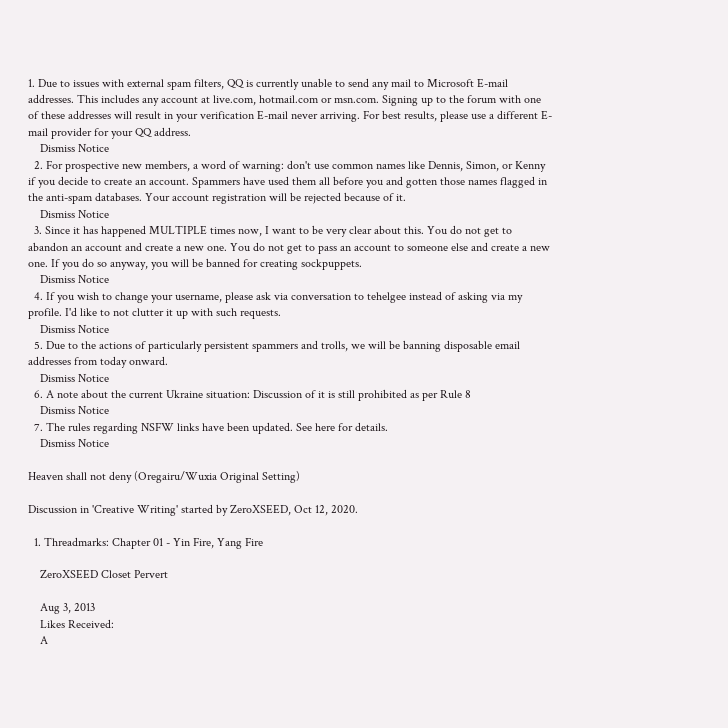1. Due to issues with external spam filters, QQ is currently unable to send any mail to Microsoft E-mail addresses. This includes any account at live.com, hotmail.com or msn.com. Signing up to the forum with one of these addresses will result in your verification E-mail never arriving. For best results, please use a different E-mail provider for your QQ address.
    Dismiss Notice
  2. For prospective new members, a word of warning: don't use common names like Dennis, Simon, or Kenny if you decide to create an account. Spammers have used them all before you and gotten those names flagged in the anti-spam databases. Your account registration will be rejected because of it.
    Dismiss Notice
  3. Since it has happened MULTIPLE times now, I want to be very clear about this. You do not get to abandon an account and create a new one. You do not get to pass an account to someone else and create a new one. If you do so anyway, you will be banned for creating sockpuppets.
    Dismiss Notice
  4. If you wish to change your username, please ask via conversation to tehelgee instead of asking via my profile. I'd like to not clutter it up with such requests.
    Dismiss Notice
  5. Due to the actions of particularly persistent spammers and trolls, we will be banning disposable email addresses from today onward.
    Dismiss Notice
  6. A note about the current Ukraine situation: Discussion of it is still prohibited as per Rule 8
    Dismiss Notice
  7. The rules regarding NSFW links have been updated. See here for details.
    Dismiss Notice

Heaven shall not deny (Oregairu/Wuxia Original Setting)

Discussion in 'Creative Writing' started by ZeroXSEED, Oct 12, 2020.

  1. Threadmarks: Chapter 01 - Yin Fire, Yang Fire

    ZeroXSEED Closet Pervert

    Aug 3, 2013
    Likes Received:
    A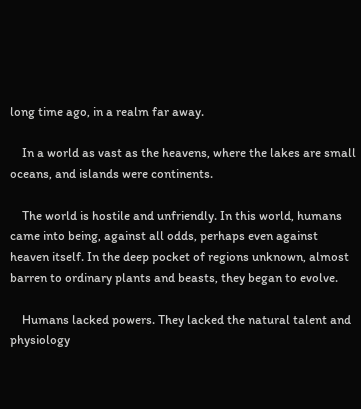long time ago, in a realm far away.

    In a world as vast as the heavens, where the lakes are small oceans, and islands were continents.

    The world is hostile and unfriendly. In this world, humans came into being, against all odds, perhaps even against heaven itself. In the deep pocket of regions unknown, almost barren to ordinary plants and beasts, they began to evolve.

    Humans lacked powers. They lacked the natural talent and physiology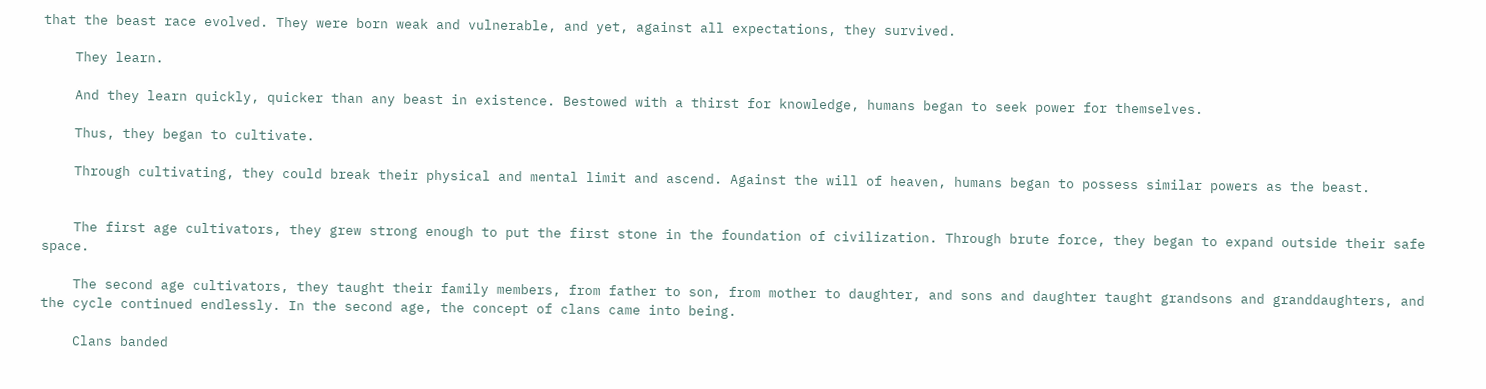that the beast race evolved. They were born weak and vulnerable, and yet, against all expectations, they survived.

    They learn.

    And they learn quickly, quicker than any beast in existence. Bestowed with a thirst for knowledge, humans began to seek power for themselves.

    Thus, they began to cultivate.

    Through cultivating, they could break their physical and mental limit and ascend. Against the will of heaven, humans began to possess similar powers as the beast.


    The first age cultivators, they grew strong enough to put the first stone in the foundation of civilization. Through brute force, they began to expand outside their safe space.

    The second age cultivators, they taught their family members, from father to son, from mother to daughter, and sons and daughter taught grandsons and granddaughters, and the cycle continued endlessly. In the second age, the concept of clans came into being.

    Clans banded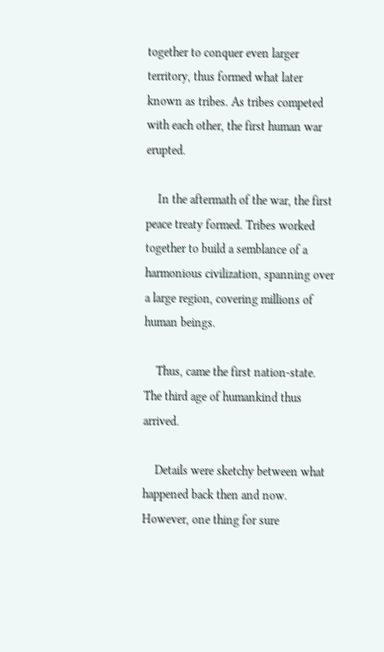together to conquer even larger territory, thus formed what later known as tribes. As tribes competed with each other, the first human war erupted.

    In the aftermath of the war, the first peace treaty formed. Tribes worked together to build a semblance of a harmonious civilization, spanning over a large region, covering millions of human beings.

    Thus, came the first nation-state. The third age of humankind thus arrived.

    Details were sketchy between what happened back then and now. However, one thing for sure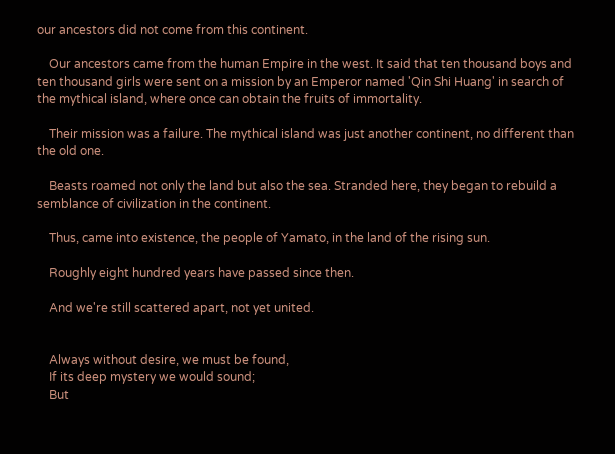our ancestors did not come from this continent.

    Our ancestors came from the human Empire in the west. It said that ten thousand boys and ten thousand girls were sent on a mission by an Emperor named 'Qin Shi Huang' in search of the mythical island, where once can obtain the fruits of immortality.

    Their mission was a failure. The mythical island was just another continent, no different than the old one.

    Beasts roamed not only the land but also the sea. Stranded here, they began to rebuild a semblance of civilization in the continent.

    Thus, came into existence, the people of Yamato, in the land of the rising sun.

    Roughly eight hundred years have passed since then.

    And we're still scattered apart, not yet united.


    Always without desire, we must be found,
    If its deep mystery we would sound;
    But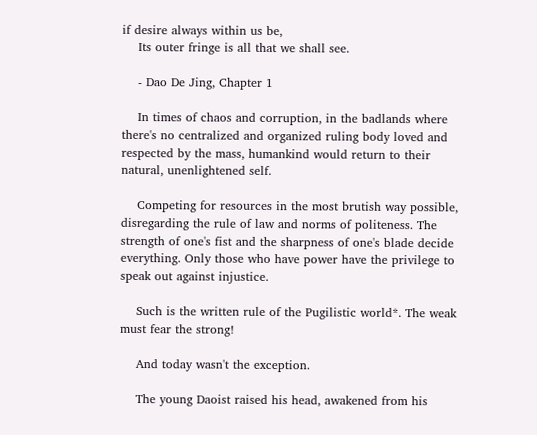if desire always within us be,
    Its outer fringe is all that we shall see.

    - Dao De Jing, Chapter 1

    In times of chaos and corruption, in the badlands where there's no centralized and organized ruling body loved and respected by the mass, humankind would return to their natural, unenlightened self.

    Competing for resources in the most brutish way possible, disregarding the rule of law and norms of politeness. The strength of one's fist and the sharpness of one's blade decide everything. Only those who have power have the privilege to speak out against injustice.

    Such is the written rule of the Pugilistic world*. The weak must fear the strong!

    And today wasn't the exception.

    The young Daoist raised his head, awakened from his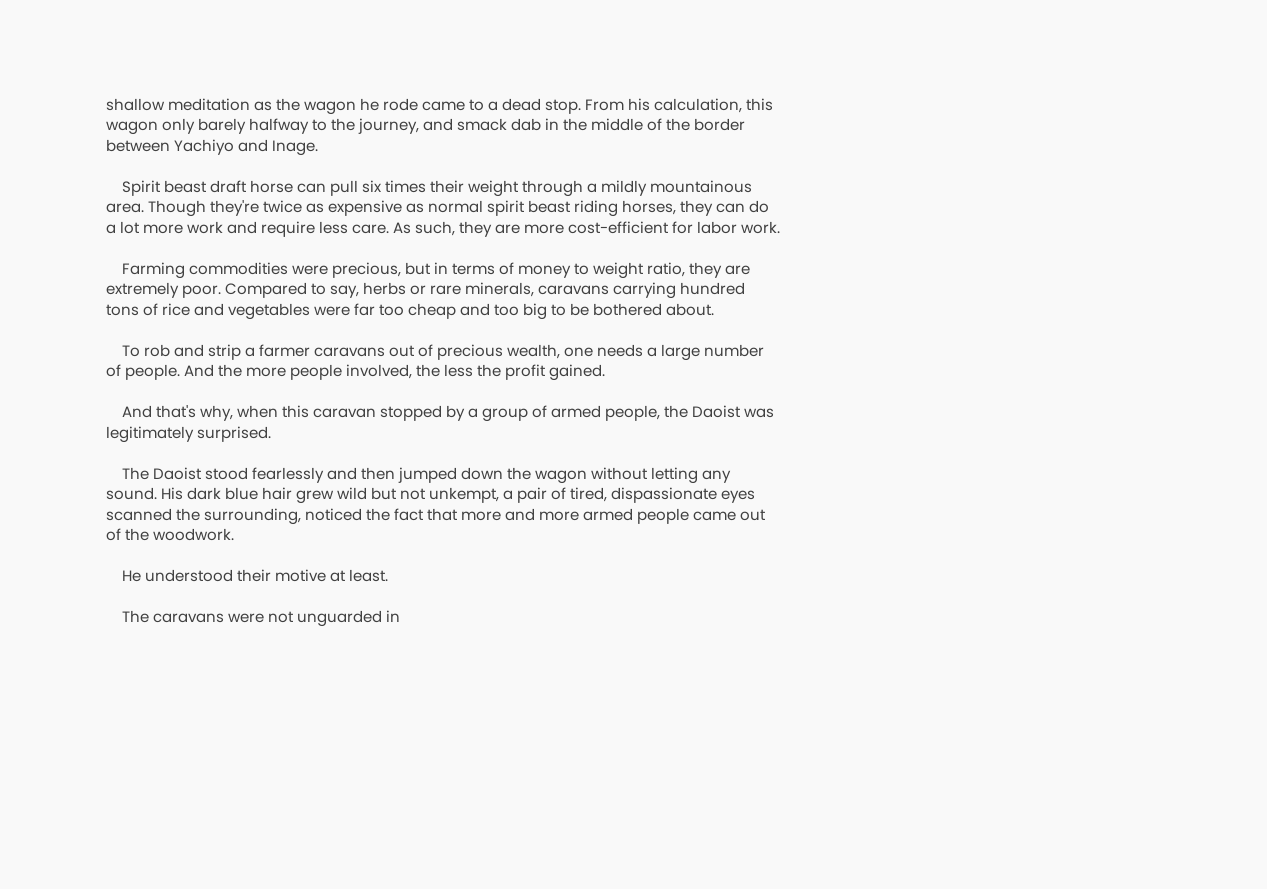shallow meditation as the wagon he rode came to a dead stop. From his calculation, this wagon only barely halfway to the journey, and smack dab in the middle of the border between Yachiyo and Inage.

    Spirit beast draft horse can pull six times their weight through a mildly mountainous area. Though they're twice as expensive as normal spirit beast riding horses, they can do a lot more work and require less care. As such, they are more cost-efficient for labor work.

    Farming commodities were precious, but in terms of money to weight ratio, they are extremely poor. Compared to say, herbs or rare minerals, caravans carrying hundred tons of rice and vegetables were far too cheap and too big to be bothered about.

    To rob and strip a farmer caravans out of precious wealth, one needs a large number of people. And the more people involved, the less the profit gained.

    And that's why, when this caravan stopped by a group of armed people, the Daoist was legitimately surprised.

    The Daoist stood fearlessly and then jumped down the wagon without letting any sound. His dark blue hair grew wild but not unkempt, a pair of tired, dispassionate eyes scanned the surrounding, noticed the fact that more and more armed people came out of the woodwork.

    He understood their motive at least.

    The caravans were not unguarded in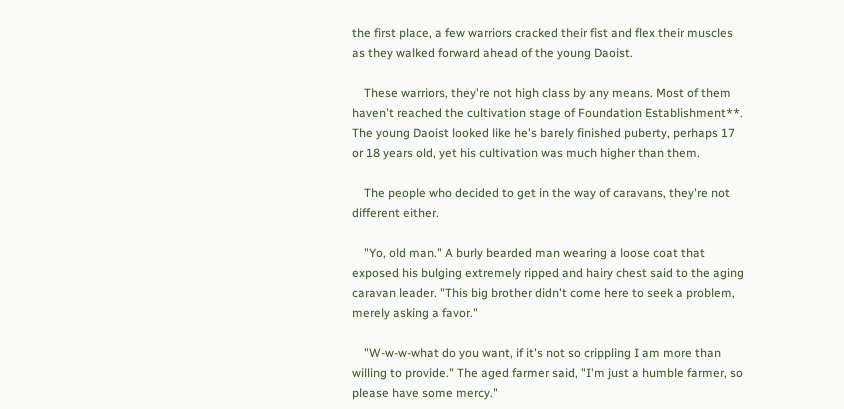the first place, a few warriors cracked their fist and flex their muscles as they walked forward ahead of the young Daoist.

    These warriors, they're not high class by any means. Most of them haven't reached the cultivation stage of Foundation Establishment**. The young Daoist looked like he's barely finished puberty, perhaps 17 or 18 years old, yet his cultivation was much higher than them.

    The people who decided to get in the way of caravans, they're not different either.

    "Yo, old man." A burly bearded man wearing a loose coat that exposed his bulging extremely ripped and hairy chest said to the aging caravan leader. "This big brother didn't come here to seek a problem, merely asking a favor."

    "W-w-w-what do you want, if it's not so crippling I am more than willing to provide." The aged farmer said, "I'm just a humble farmer, so please have some mercy."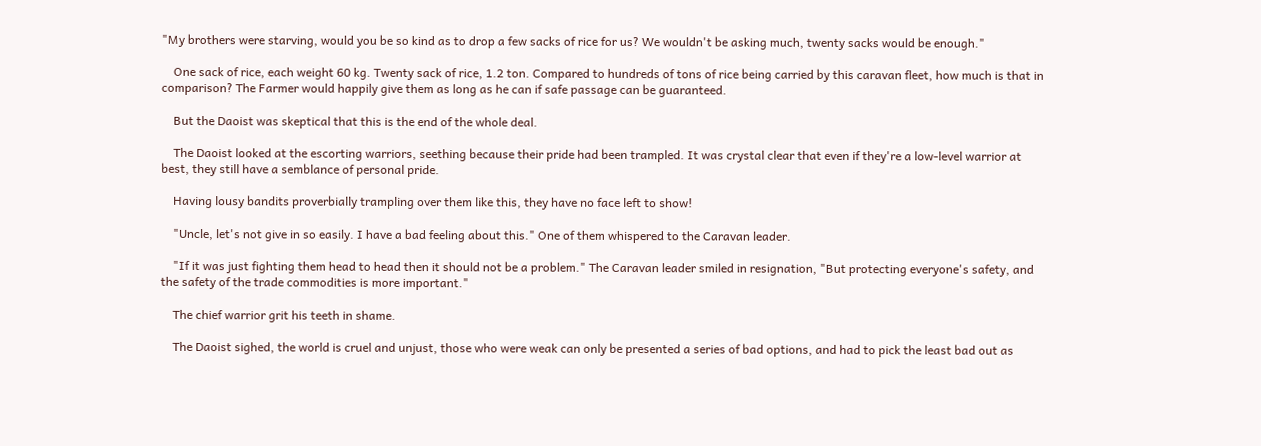"My brothers were starving, would you be so kind as to drop a few sacks of rice for us? We wouldn't be asking much, twenty sacks would be enough."

    One sack of rice, each weight 60 kg. Twenty sack of rice, 1.2 ton. Compared to hundreds of tons of rice being carried by this caravan fleet, how much is that in comparison? The Farmer would happily give them as long as he can if safe passage can be guaranteed.

    But the Daoist was skeptical that this is the end of the whole deal.

    The Daoist looked at the escorting warriors, seething because their pride had been trampled. It was crystal clear that even if they're a low-level warrior at best, they still have a semblance of personal pride.

    Having lousy bandits proverbially trampling over them like this, they have no face left to show!

    "Uncle, let's not give in so easily. I have a bad feeling about this." One of them whispered to the Caravan leader.

    "If it was just fighting them head to head then it should not be a problem." The Caravan leader smiled in resignation, "But protecting everyone's safety, and the safety of the trade commodities is more important."

    The chief warrior grit his teeth in shame.

    The Daoist sighed, the world is cruel and unjust, those who were weak can only be presented a series of bad options, and had to pick the least bad out as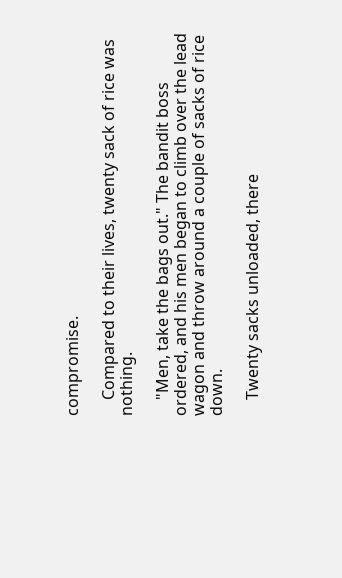compromise.

    Compared to their lives, twenty sack of rice was nothing.

    "Men, take the bags out." The bandit boss ordered, and his men began to climb over the lead wagon and throw around a couple of sacks of rice down.

    Twenty sacks unloaded, there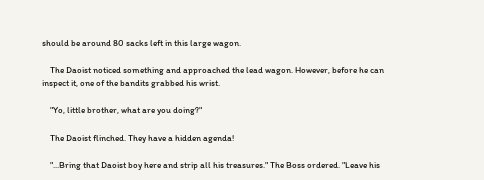should be around 80 sacks left in this large wagon.

    The Daoist noticed something and approached the lead wagon. However, before he can inspect it, one of the bandits grabbed his wrist.

    "Yo, little brother, what are you doing?"

    The Daoist flinched. They have a hidden agenda!

    "...Bring that Daoist boy here and strip all his treasures." The Boss ordered. "Leave his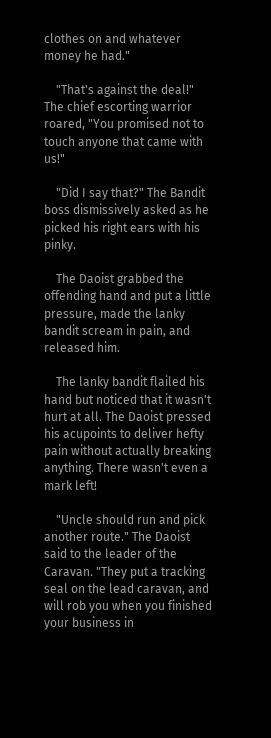clothes on and whatever money he had."

    "That's against the deal!" The chief escorting warrior roared, "You promised not to touch anyone that came with us!"

    "Did I say that?" The Bandit boss dismissively asked as he picked his right ears with his pinky.

    The Daoist grabbed the offending hand and put a little pressure, made the lanky bandit scream in pain, and released him.

    The lanky bandit flailed his hand but noticed that it wasn't hurt at all. The Daoist pressed his acupoints to deliver hefty pain without actually breaking anything. There wasn't even a mark left!

    "Uncle should run and pick another route." The Daoist said to the leader of the Caravan. "They put a tracking seal on the lead caravan, and will rob you when you finished your business in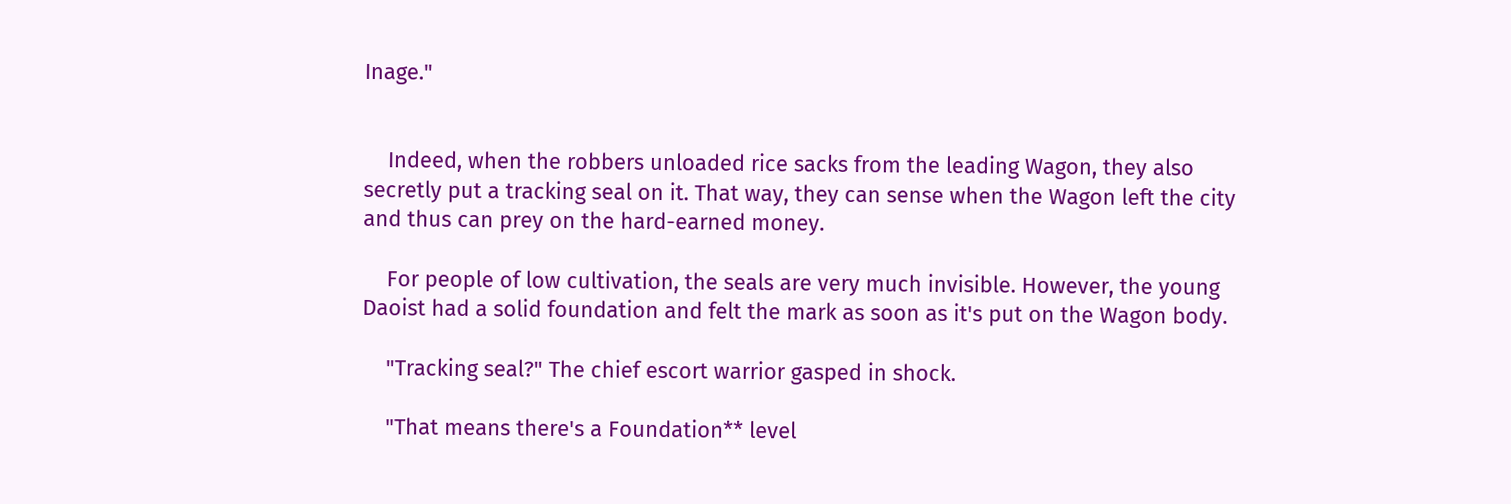Inage."


    Indeed, when the robbers unloaded rice sacks from the leading Wagon, they also secretly put a tracking seal on it. That way, they can sense when the Wagon left the city and thus can prey on the hard-earned money.

    For people of low cultivation, the seals are very much invisible. However, the young Daoist had a solid foundation and felt the mark as soon as it's put on the Wagon body.

    "Tracking seal?" The chief escort warrior gasped in shock.

    "That means there's a Foundation** level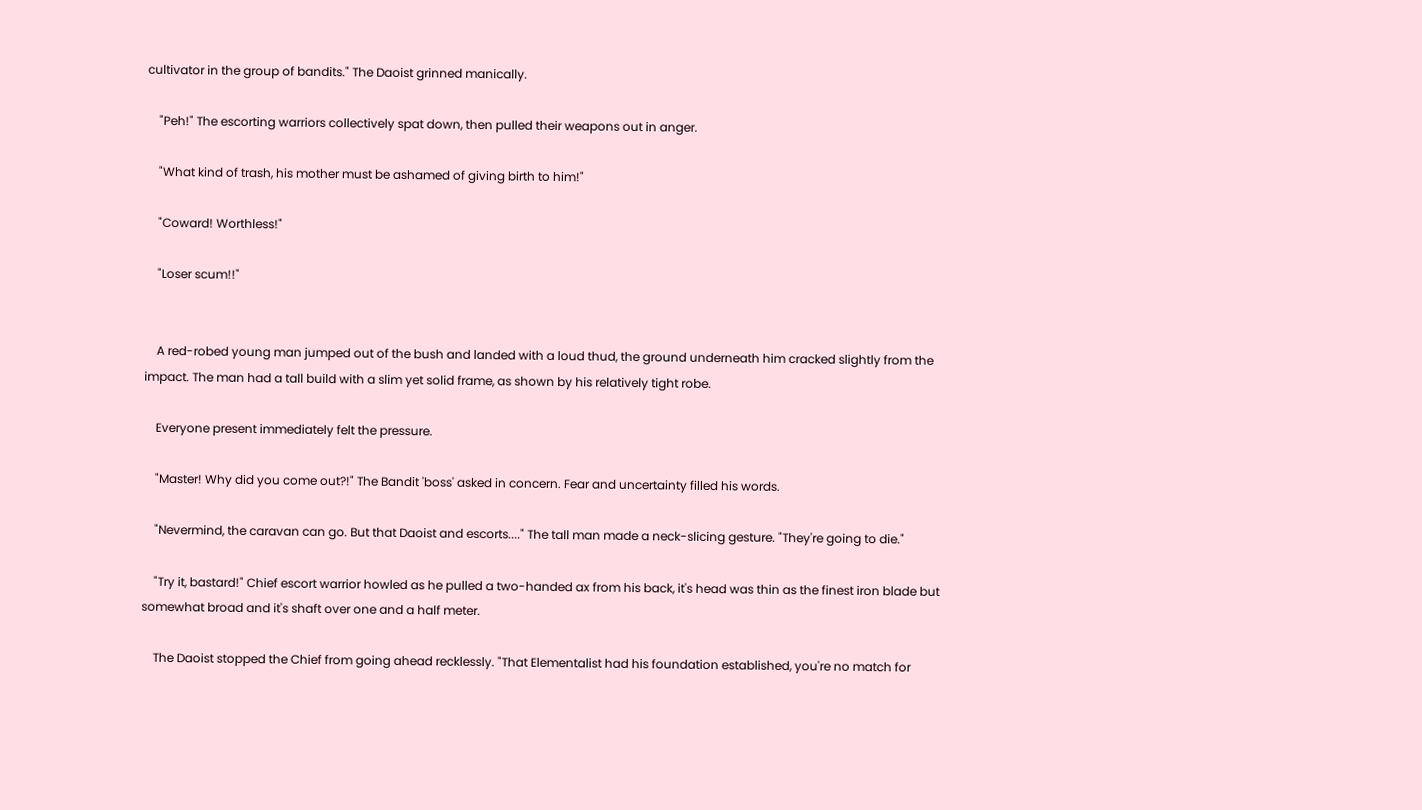cultivator in the group of bandits." The Daoist grinned manically.

    "Peh!" The escorting warriors collectively spat down, then pulled their weapons out in anger.

    "What kind of trash, his mother must be ashamed of giving birth to him!"

    "Coward! Worthless!"

    "Loser scum!!"


    A red-robed young man jumped out of the bush and landed with a loud thud, the ground underneath him cracked slightly from the impact. The man had a tall build with a slim yet solid frame, as shown by his relatively tight robe.

    Everyone present immediately felt the pressure.

    "Master! Why did you come out?!" The Bandit 'boss' asked in concern. Fear and uncertainty filled his words.

    "Nevermind, the caravan can go. But that Daoist and escorts...." The tall man made a neck-slicing gesture. "They're going to die."

    "Try it, bastard!" Chief escort warrior howled as he pulled a two-handed ax from his back, it's head was thin as the finest iron blade but somewhat broad and it's shaft over one and a half meter.

    The Daoist stopped the Chief from going ahead recklessly. "That Elementalist had his foundation established, you're no match for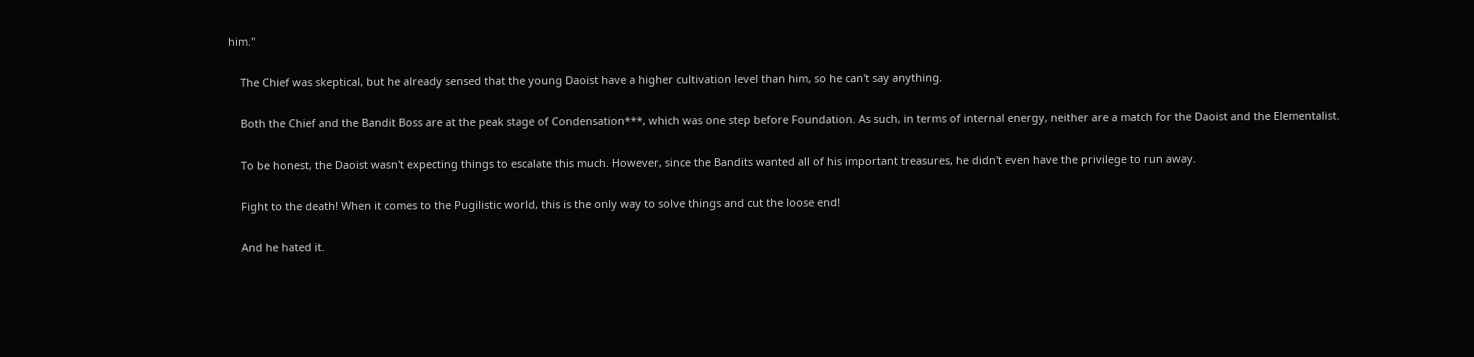him."

    The Chief was skeptical, but he already sensed that the young Daoist have a higher cultivation level than him, so he can't say anything.

    Both the Chief and the Bandit Boss are at the peak stage of Condensation***, which was one step before Foundation. As such, in terms of internal energy, neither are a match for the Daoist and the Elementalist.

    To be honest, the Daoist wasn't expecting things to escalate this much. However, since the Bandits wanted all of his important treasures, he didn't even have the privilege to run away.

    Fight to the death! When it comes to the Pugilistic world, this is the only way to solve things and cut the loose end!

    And he hated it.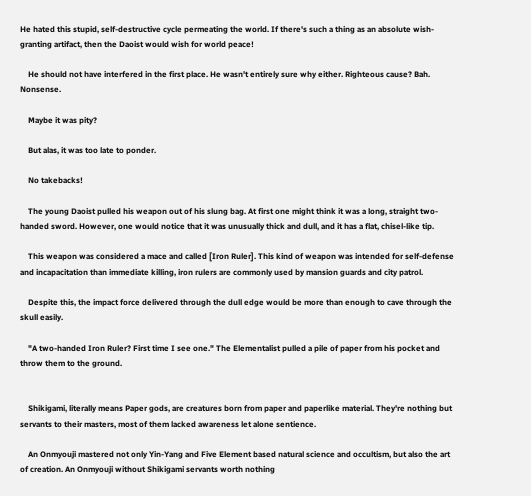He hated this stupid, self-destructive cycle permeating the world. If there's such a thing as an absolute wish-granting artifact, then the Daoist would wish for world peace!

    He should not have interfered in the first place. He wasn't entirely sure why either. Righteous cause? Bah. Nonsense.

    Maybe it was pity?

    But alas, it was too late to ponder.

    No takebacks!

    The young Daoist pulled his weapon out of his slung bag. At first one might think it was a long, straight two-handed sword. However, one would notice that it was unusually thick and dull, and it has a flat, chisel-like tip.

    This weapon was considered a mace and called [Iron Ruler]. This kind of weapon was intended for self-defense and incapacitation than immediate killing, iron rulers are commonly used by mansion guards and city patrol.

    Despite this, the impact force delivered through the dull edge would be more than enough to cave through the skull easily.

    "A two-handed Iron Ruler? First time I see one." The Elementalist pulled a pile of paper from his pocket and throw them to the ground.


    Shikigami, literally means Paper gods, are creatures born from paper and paperlike material. They're nothing but servants to their masters, most of them lacked awareness let alone sentience.

    An Onmyouji mastered not only Yin-Yang and Five Element based natural science and occultism, but also the art of creation. An Onmyouji without Shikigami servants worth nothing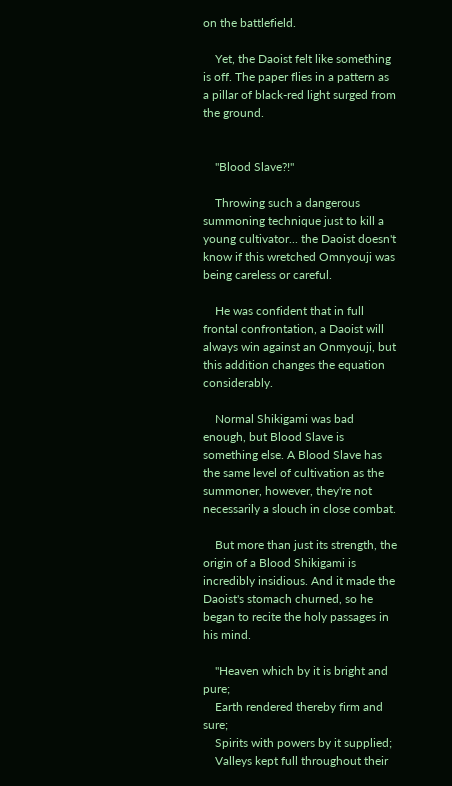on the battlefield.

    Yet, the Daoist felt like something is off. The paper flies in a pattern as a pillar of black-red light surged from the ground.


    "Blood Slave?!"

    Throwing such a dangerous summoning technique just to kill a young cultivator... the Daoist doesn't know if this wretched Omnyouji was being careless or careful.

    He was confident that in full frontal confrontation, a Daoist will always win against an Onmyouji, but this addition changes the equation considerably.

    Normal Shikigami was bad enough, but Blood Slave is something else. A Blood Slave has the same level of cultivation as the summoner, however, they're not necessarily a slouch in close combat.

    But more than just its strength, the origin of a Blood Shikigami is incredibly insidious. And it made the Daoist's stomach churned, so he began to recite the holy passages in his mind.

    "Heaven which by it is bright and pure;
    Earth rendered thereby firm and sure;
    Spirits with powers by it supplied;
    Valleys kept full throughout their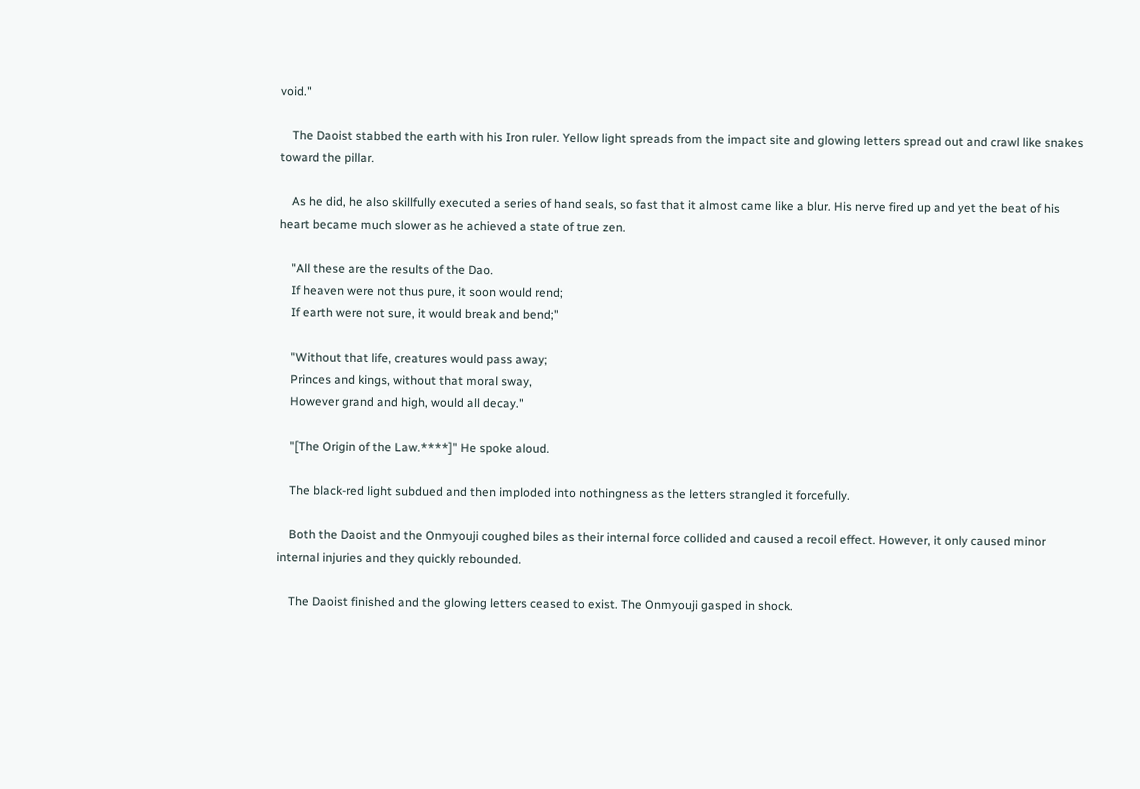void."

    The Daoist stabbed the earth with his Iron ruler. Yellow light spreads from the impact site and glowing letters spread out and crawl like snakes toward the pillar.

    As he did, he also skillfully executed a series of hand seals, so fast that it almost came like a blur. His nerve fired up and yet the beat of his heart became much slower as he achieved a state of true zen.

    "All these are the results of the Dao.
    If heaven were not thus pure, it soon would rend;
    If earth were not sure, it would break and bend;"

    "Without that life, creatures would pass away;
    Princes and kings, without that moral sway,
    However grand and high, would all decay."

    "[The Origin of the Law.****]" He spoke aloud.

    The black-red light subdued and then imploded into nothingness as the letters strangled it forcefully.

    Both the Daoist and the Onmyouji coughed biles as their internal force collided and caused a recoil effect. However, it only caused minor internal injuries and they quickly rebounded.

    The Daoist finished and the glowing letters ceased to exist. The Onmyouji gasped in shock.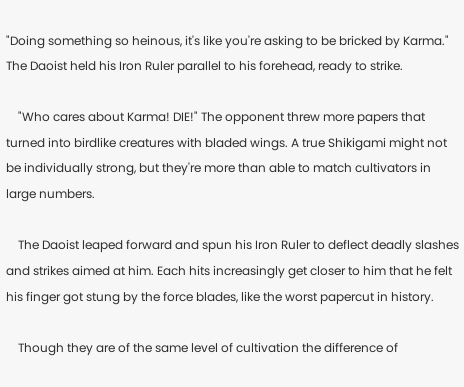"Doing something so heinous, it's like you're asking to be bricked by Karma." The Daoist held his Iron Ruler parallel to his forehead, ready to strike.

    "Who cares about Karma! DIE!" The opponent threw more papers that turned into birdlike creatures with bladed wings. A true Shikigami might not be individually strong, but they're more than able to match cultivators in large numbers.

    The Daoist leaped forward and spun his Iron Ruler to deflect deadly slashes and strikes aimed at him. Each hits increasingly get closer to him that he felt his finger got stung by the force blades, like the worst papercut in history.

    Though they are of the same level of cultivation the difference of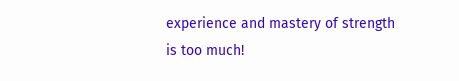experience and mastery of strength is too much!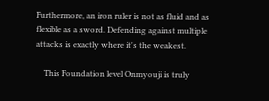Furthermore, an iron ruler is not as fluid and as flexible as a sword. Defending against multiple attacks is exactly where it's the weakest.

    This Foundation level Onmyouji is truly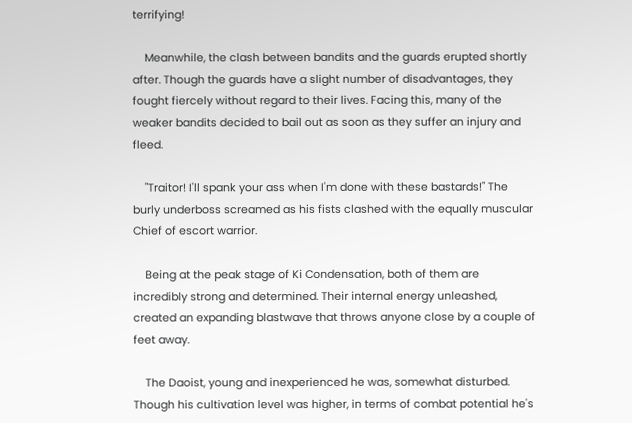terrifying!

    Meanwhile, the clash between bandits and the guards erupted shortly after. Though the guards have a slight number of disadvantages, they fought fiercely without regard to their lives. Facing this, many of the weaker bandits decided to bail out as soon as they suffer an injury and fleed.

    "Traitor! I'll spank your ass when I'm done with these bastards!" The burly underboss screamed as his fists clashed with the equally muscular Chief of escort warrior.

    Being at the peak stage of Ki Condensation, both of them are incredibly strong and determined. Their internal energy unleashed, created an expanding blastwave that throws anyone close by a couple of feet away.

    The Daoist, young and inexperienced he was, somewhat disturbed. Though his cultivation level was higher, in terms of combat potential he's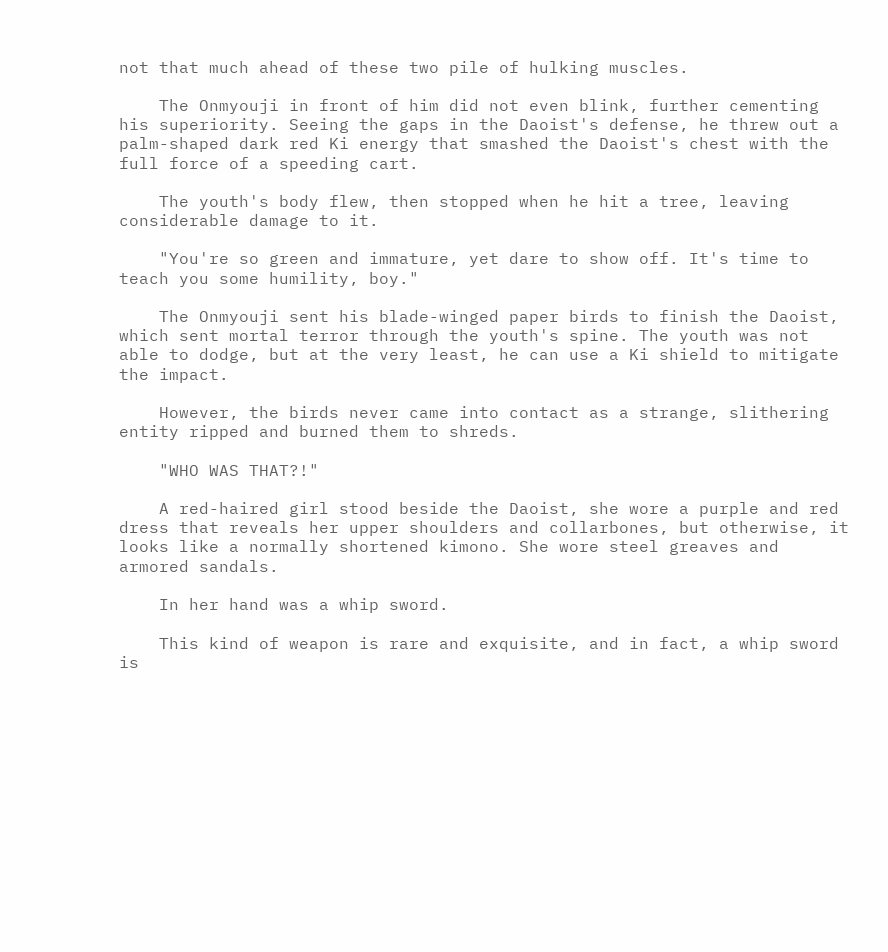not that much ahead of these two pile of hulking muscles.

    The Onmyouji in front of him did not even blink, further cementing his superiority. Seeing the gaps in the Daoist's defense, he threw out a palm-shaped dark red Ki energy that smashed the Daoist's chest with the full force of a speeding cart.

    The youth's body flew, then stopped when he hit a tree, leaving considerable damage to it.

    "You're so green and immature, yet dare to show off. It's time to teach you some humility, boy."

    The Onmyouji sent his blade-winged paper birds to finish the Daoist, which sent mortal terror through the youth's spine. The youth was not able to dodge, but at the very least, he can use a Ki shield to mitigate the impact.

    However, the birds never came into contact as a strange, slithering entity ripped and burned them to shreds.

    "WHO WAS THAT?!"

    A red-haired girl stood beside the Daoist, she wore a purple and red dress that reveals her upper shoulders and collarbones, but otherwise, it looks like a normally shortened kimono. She wore steel greaves and armored sandals.

    In her hand was a whip sword.

    This kind of weapon is rare and exquisite, and in fact, a whip sword is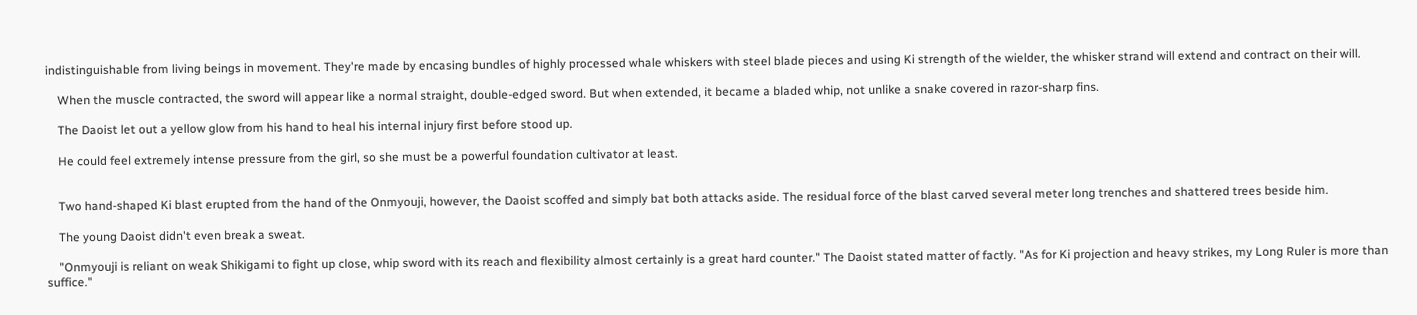indistinguishable from living beings in movement. They're made by encasing bundles of highly processed whale whiskers with steel blade pieces and using Ki strength of the wielder, the whisker strand will extend and contract on their will.

    When the muscle contracted, the sword will appear like a normal straight, double-edged sword. But when extended, it became a bladed whip, not unlike a snake covered in razor-sharp fins.

    The Daoist let out a yellow glow from his hand to heal his internal injury first before stood up.

    He could feel extremely intense pressure from the girl, so she must be a powerful foundation cultivator at least.


    Two hand-shaped Ki blast erupted from the hand of the Onmyouji, however, the Daoist scoffed and simply bat both attacks aside. The residual force of the blast carved several meter long trenches and shattered trees beside him.

    The young Daoist didn't even break a sweat.

    "Onmyouji is reliant on weak Shikigami to fight up close, whip sword with its reach and flexibility almost certainly is a great hard counter." The Daoist stated matter of factly. "As for Ki projection and heavy strikes, my Long Ruler is more than suffice."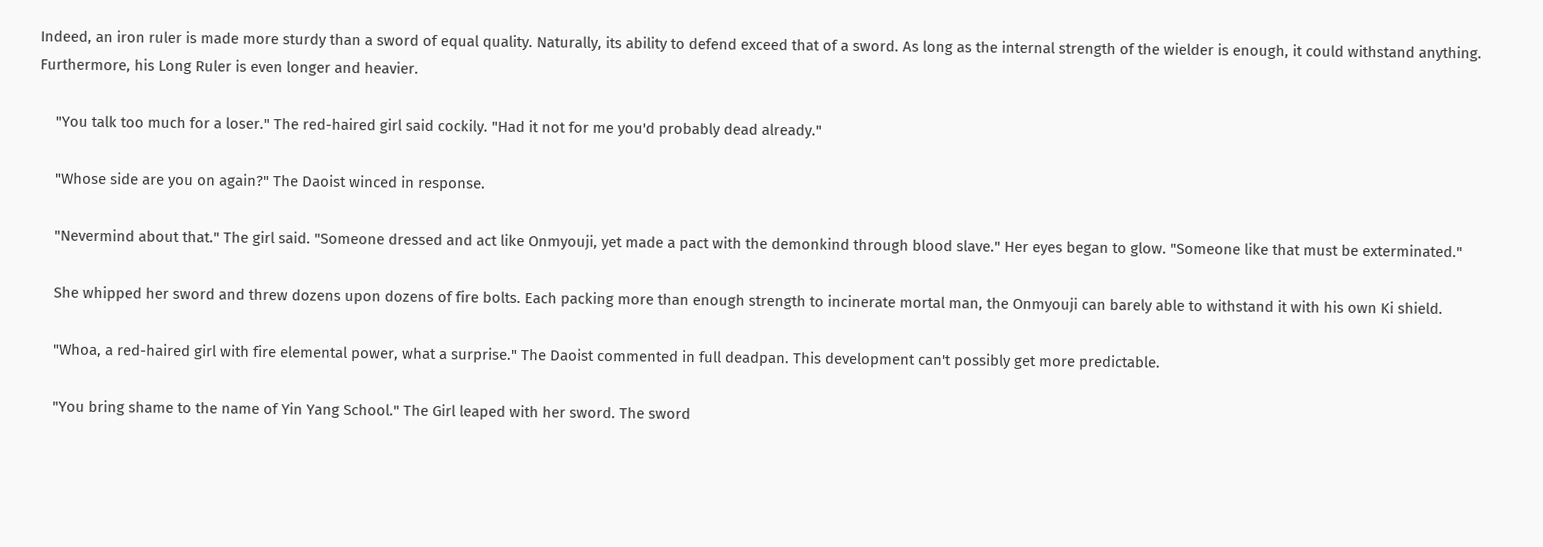Indeed, an iron ruler is made more sturdy than a sword of equal quality. Naturally, its ability to defend exceed that of a sword. As long as the internal strength of the wielder is enough, it could withstand anything. Furthermore, his Long Ruler is even longer and heavier.

    "You talk too much for a loser." The red-haired girl said cockily. "Had it not for me you'd probably dead already."

    "Whose side are you on again?" The Daoist winced in response.

    "Nevermind about that." The girl said. "Someone dressed and act like Onmyouji, yet made a pact with the demonkind through blood slave." Her eyes began to glow. "Someone like that must be exterminated."

    She whipped her sword and threw dozens upon dozens of fire bolts. Each packing more than enough strength to incinerate mortal man, the Onmyouji can barely able to withstand it with his own Ki shield.

    "Whoa, a red-haired girl with fire elemental power, what a surprise." The Daoist commented in full deadpan. This development can't possibly get more predictable.

    "You bring shame to the name of Yin Yang School." The Girl leaped with her sword. The sword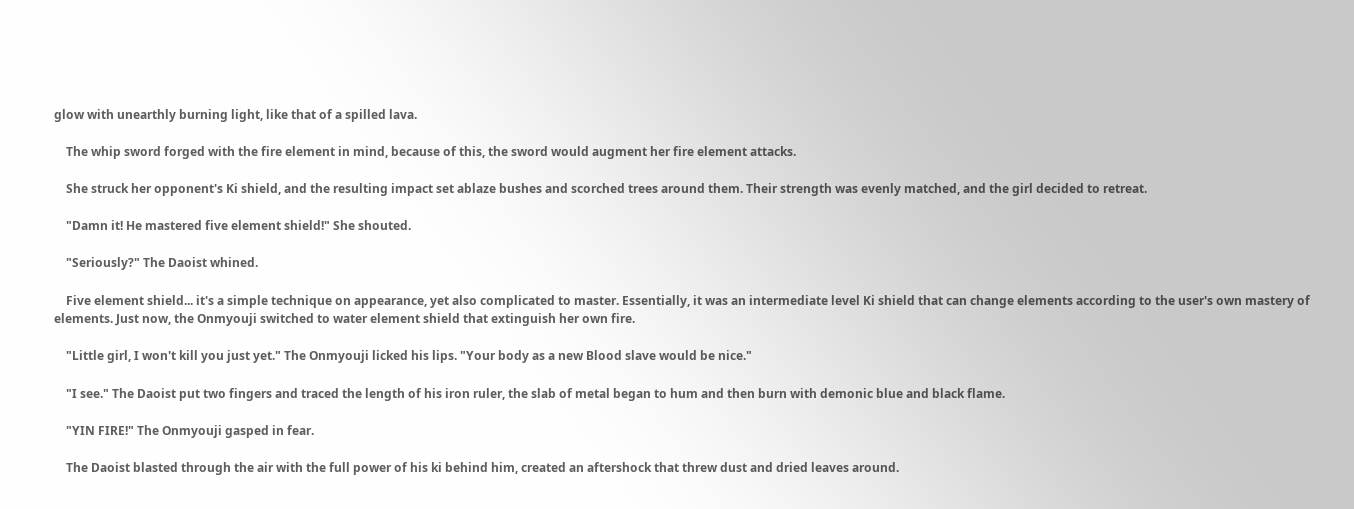glow with unearthly burning light, like that of a spilled lava.

    The whip sword forged with the fire element in mind, because of this, the sword would augment her fire element attacks.

    She struck her opponent's Ki shield, and the resulting impact set ablaze bushes and scorched trees around them. Their strength was evenly matched, and the girl decided to retreat.

    "Damn it! He mastered five element shield!" She shouted.

    "Seriously?" The Daoist whined.

    Five element shield... it's a simple technique on appearance, yet also complicated to master. Essentially, it was an intermediate level Ki shield that can change elements according to the user's own mastery of elements. Just now, the Onmyouji switched to water element shield that extinguish her own fire.

    "Little girl, I won't kill you just yet." The Onmyouji licked his lips. "Your body as a new Blood slave would be nice."

    "I see." The Daoist put two fingers and traced the length of his iron ruler, the slab of metal began to hum and then burn with demonic blue and black flame.

    "YIN FIRE!" The Onmyouji gasped in fear.

    The Daoist blasted through the air with the full power of his ki behind him, created an aftershock that threw dust and dried leaves around.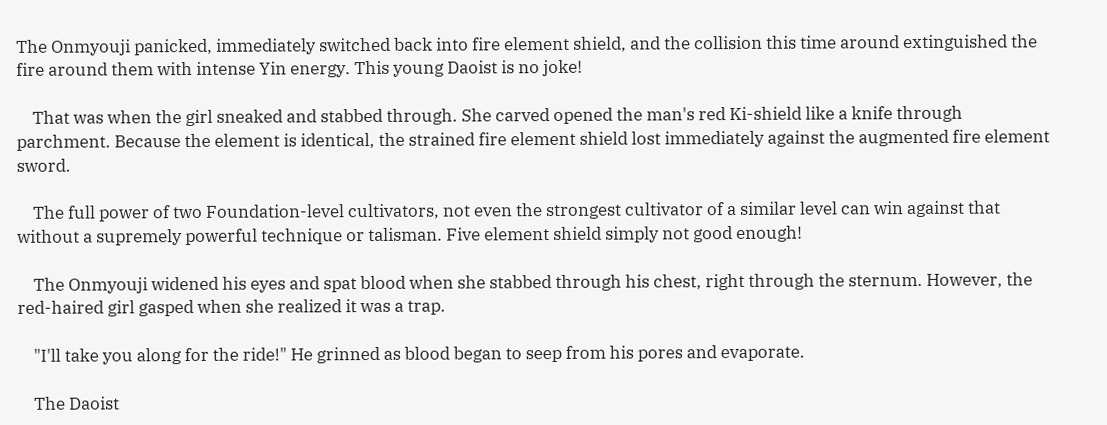The Onmyouji panicked, immediately switched back into fire element shield, and the collision this time around extinguished the fire around them with intense Yin energy. This young Daoist is no joke!

    That was when the girl sneaked and stabbed through. She carved opened the man's red Ki-shield like a knife through parchment. Because the element is identical, the strained fire element shield lost immediately against the augmented fire element sword.

    The full power of two Foundation-level cultivators, not even the strongest cultivator of a similar level can win against that without a supremely powerful technique or talisman. Five element shield simply not good enough!

    The Onmyouji widened his eyes and spat blood when she stabbed through his chest, right through the sternum. However, the red-haired girl gasped when she realized it was a trap.

    "I'll take you along for the ride!" He grinned as blood began to seep from his pores and evaporate.

    The Daoist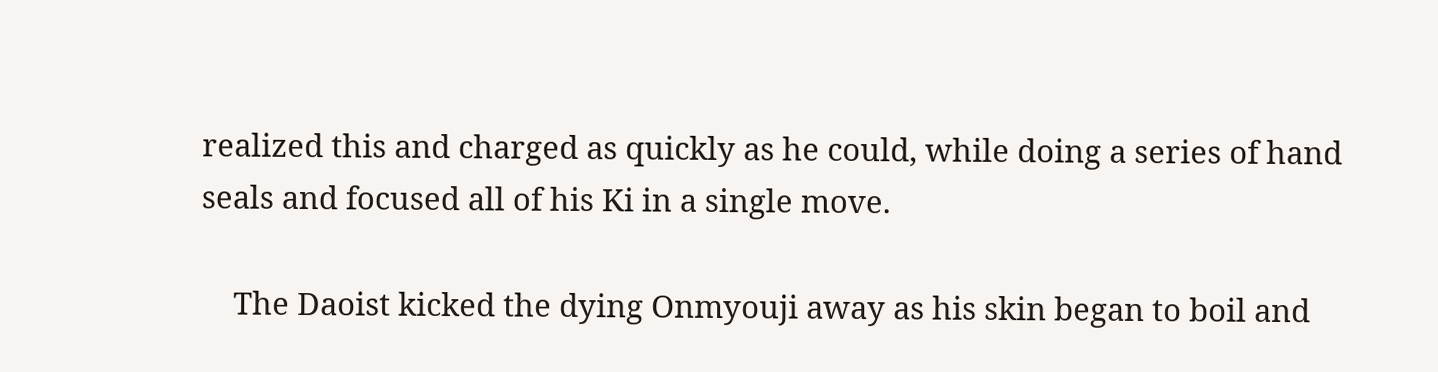realized this and charged as quickly as he could, while doing a series of hand seals and focused all of his Ki in a single move.

    The Daoist kicked the dying Onmyouji away as his skin began to boil and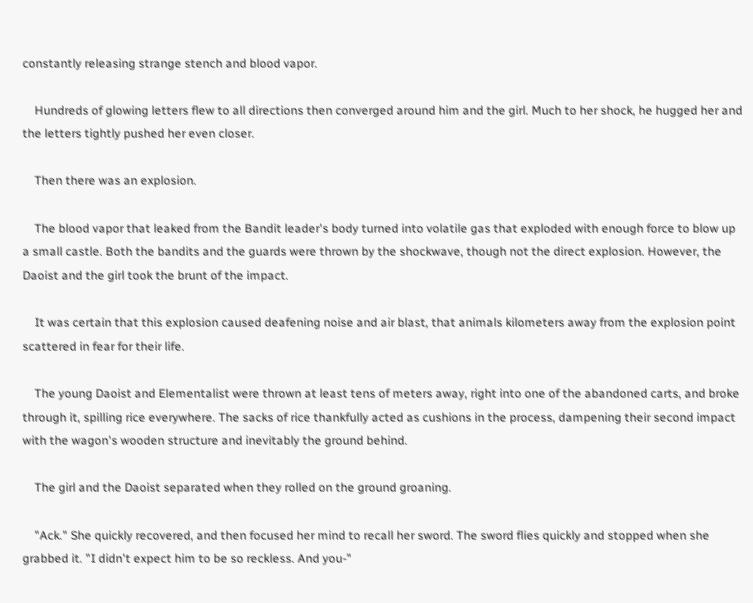constantly releasing strange stench and blood vapor.

    Hundreds of glowing letters flew to all directions then converged around him and the girl. Much to her shock, he hugged her and the letters tightly pushed her even closer.

    Then there was an explosion.

    The blood vapor that leaked from the Bandit leader's body turned into volatile gas that exploded with enough force to blow up a small castle. Both the bandits and the guards were thrown by the shockwave, though not the direct explosion. However, the Daoist and the girl took the brunt of the impact.

    It was certain that this explosion caused deafening noise and air blast, that animals kilometers away from the explosion point scattered in fear for their life.

    The young Daoist and Elementalist were thrown at least tens of meters away, right into one of the abandoned carts, and broke through it, spilling rice everywhere. The sacks of rice thankfully acted as cushions in the process, dampening their second impact with the wagon's wooden structure and inevitably the ground behind.

    The girl and the Daoist separated when they rolled on the ground groaning.

    "Ack." She quickly recovered, and then focused her mind to recall her sword. The sword flies quickly and stopped when she grabbed it. "I didn't expect him to be so reckless. And you-"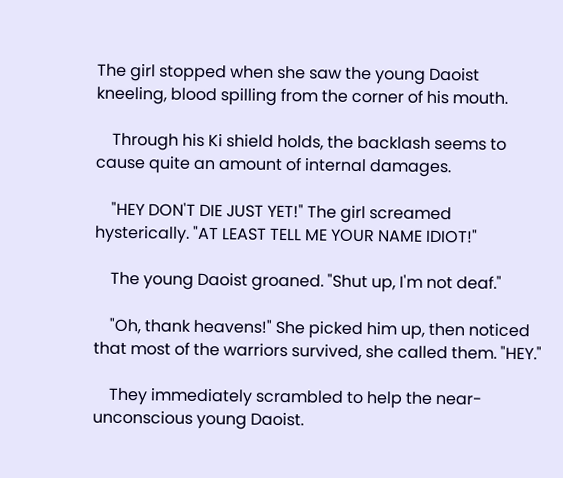The girl stopped when she saw the young Daoist kneeling, blood spilling from the corner of his mouth.

    Through his Ki shield holds, the backlash seems to cause quite an amount of internal damages.

    "HEY DON'T DIE JUST YET!" The girl screamed hysterically. "AT LEAST TELL ME YOUR NAME IDIOT!"

    The young Daoist groaned. "Shut up, I'm not deaf."

    "Oh, thank heavens!" She picked him up, then noticed that most of the warriors survived, she called them. "HEY."

    They immediately scrambled to help the near-unconscious young Daoist.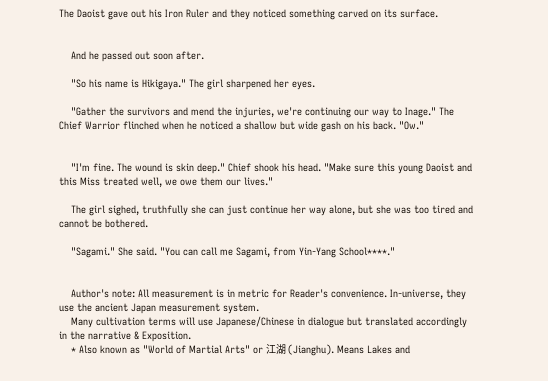The Daoist gave out his Iron Ruler and they noticed something carved on its surface.


    And he passed out soon after.

    "So his name is Hikigaya." The girl sharpened her eyes.

    "Gather the survivors and mend the injuries, we're continuing our way to Inage." The Chief Warrior flinched when he noticed a shallow but wide gash on his back. "Ow."


    "I'm fine. The wound is skin deep." Chief shook his head. "Make sure this young Daoist and this Miss treated well, we owe them our lives."

    The girl sighed, truthfully she can just continue her way alone, but she was too tired and cannot be bothered.

    "Sagami." She said. "You can call me Sagami, from Yin-Yang School****."


    Author's note: All measurement is in metric for Reader's convenience. In-universe, they use the ancient Japan measurement system.
    Many cultivation terms will use Japanese/Chinese in dialogue but translated accordingly in the narrative & Exposition.
    * Also known as "World of Martial Arts" or 江湖 (Jianghu). Means Lakes and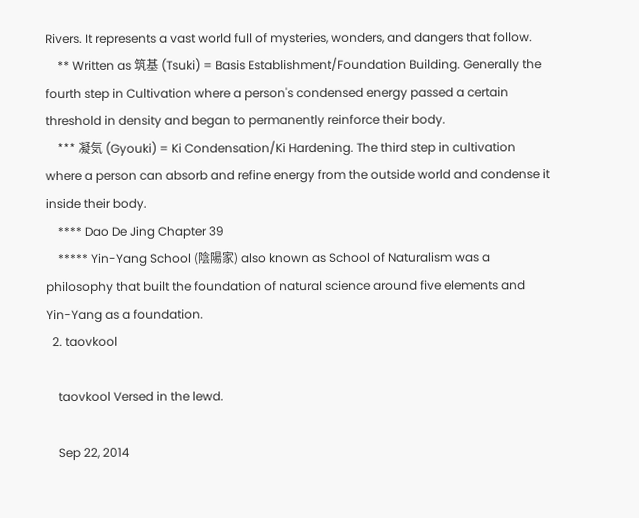Rivers. It represents a vast world full of mysteries, wonders, and dangers that follow.
    ** Written as 筑基 (Tsuki) = Basis Establishment/Foundation Building. Generally the fourth step in Cultivation where a person's condensed energy passed a certain threshold in density and began to permanently reinforce their body.
    *** 凝気 (Gyouki) = Ki Condensation/Ki Hardening. The third step in cultivation where a person can absorb and refine energy from the outside world and condense it inside their body.
    **** Dao De Jing Chapter 39
    ***** Yin-Yang School (陰陽家) also known as School of Naturalism was a philosophy that built the foundation of natural science around five elements and Yin-Yang as a foundation.
  2. taovkool

    taovkool Versed in the lewd.

    Sep 22, 2014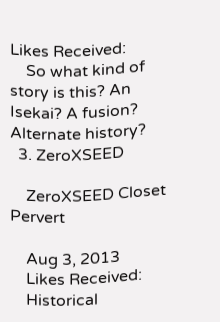Likes Received:
    So what kind of story is this? An Isekai? A fusion? Alternate history?
  3. ZeroXSEED

    ZeroXSEED Closet Pervert

    Aug 3, 2013
    Likes Received:
    Historical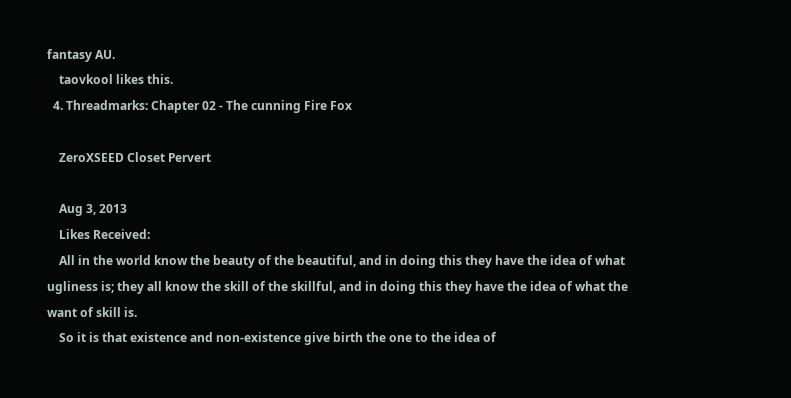fantasy AU.
    taovkool likes this.
  4. Threadmarks: Chapter 02 - The cunning Fire Fox

    ZeroXSEED Closet Pervert

    Aug 3, 2013
    Likes Received:
    All in the world know the beauty of the beautiful, and in doing this they have the idea of what ugliness is; they all know the skill of the skillful, and in doing this they have the idea of what the want of skill is.
    So it is that existence and non-existence give birth the one to the idea of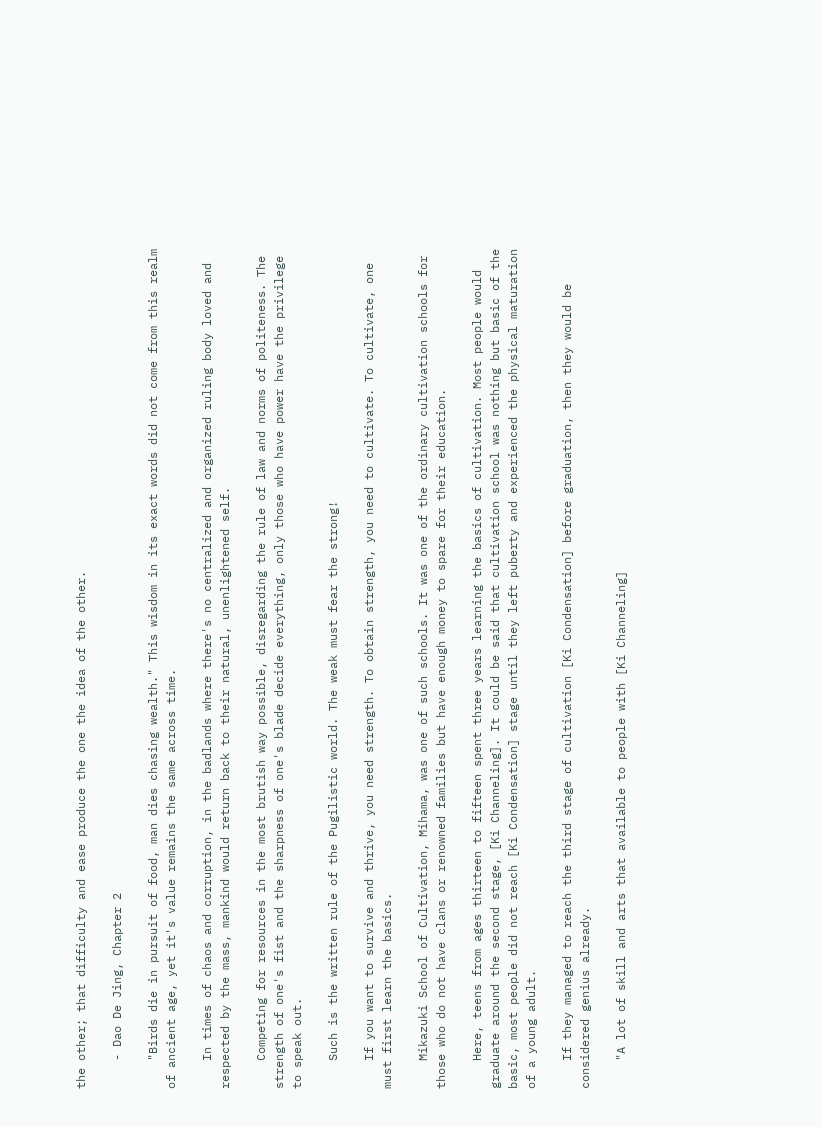the other; that difficulty and ease produce the one the idea of the other.

    - Dao De Jing, Chapter 2

    "Birds die in pursuit of food, man dies chasing wealth." This wisdom in its exact words did not come from this realm of ancient age, yet it's value remains the same across time.

    In times of chaos and corruption, in the badlands where there's no centralized and organized ruling body loved and respected by the mass, mankind would return back to their natural, unenlightened self.

    Competing for resources in the most brutish way possible, disregarding the rule of law and norms of politeness. The strength of one's fist and the sharpness of one's blade decide everything, only those who have power have the privilege to speak out.

    Such is the written rule of the Pugilistic world. The weak must fear the strong!

    If you want to survive and thrive, you need strength. To obtain strength, you need to cultivate. To cultivate, one must first learn the basics.

    Mikazuki School of Cultivation, Mihama, was one of such schools. It was one of the ordinary cultivation schools for those who do not have clans or renowned families but have enough money to spare for their education.

    Here, teens from ages thirteen to fifteen spent three years learning the basics of cultivation. Most people would graduate around the second stage, [Ki Channeling]. It could be said that cultivation school was nothing but basic of the basic, most people did not reach [Ki Condensation] stage until they left puberty and experienced the physical maturation of a young adult.

    If they managed to reach the third stage of cultivation [Ki Condensation] before graduation, then they would be considered genius already.

    "A lot of skill and arts that available to people with [Ki Channeling]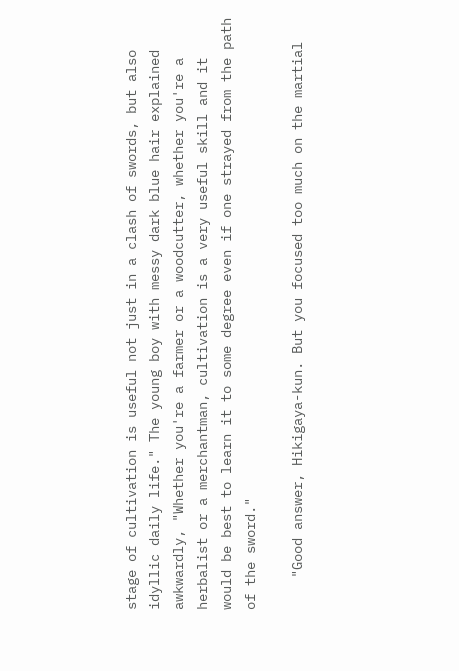stage of cultivation is useful not just in a clash of swords, but also idyllic daily life." The young boy with messy dark blue hair explained awkwardly, "Whether you're a farmer or a woodcutter, whether you're a herbalist or a merchantman, cultivation is a very useful skill and it would be best to learn it to some degree even if one strayed from the path of the sword."

    "Good answer, Hikigaya-kun. But you focused too much on the martial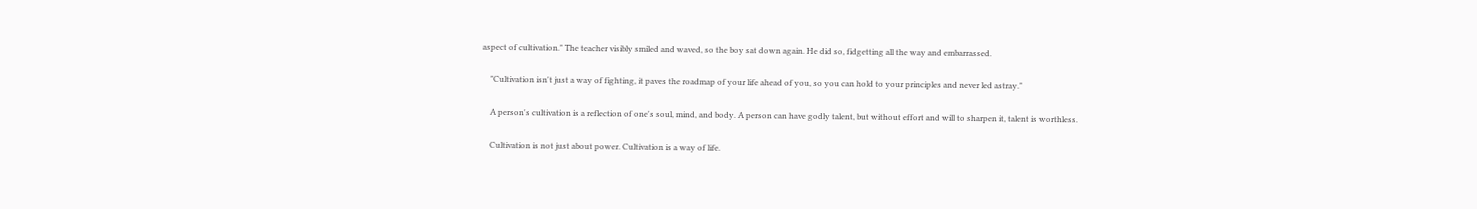aspect of cultivation." The teacher visibly smiled and waved, so the boy sat down again. He did so, fidgetting all the way and embarrassed.

    "Cultivation isn't just a way of fighting, it paves the roadmap of your life ahead of you, so you can hold to your principles and never led astray."

    A person's cultivation is a reflection of one's soul, mind, and body. A person can have godly talent, but without effort and will to sharpen it, talent is worthless.

    Cultivation is not just about power. Cultivation is a way of life.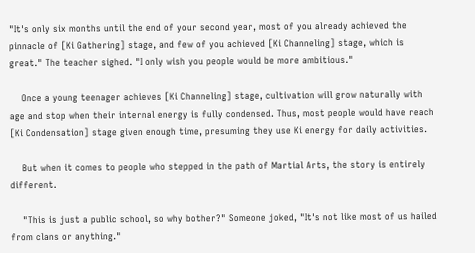"It's only six months until the end of your second year, most of you already achieved the pinnacle of [Ki Gathering] stage, and few of you achieved [Ki Channeling] stage, which is great." The teacher sighed. "I only wish you people would be more ambitious."

    Once a young teenager achieves [Ki Channeling] stage, cultivation will grow naturally with age and stop when their internal energy is fully condensed. Thus, most people would have reach [Ki Condensation] stage given enough time, presuming they use Ki energy for daily activities.

    But when it comes to people who stepped in the path of Martial Arts, the story is entirely different.

    "This is just a public school, so why bother?" Someone joked, "It's not like most of us hailed from clans or anything."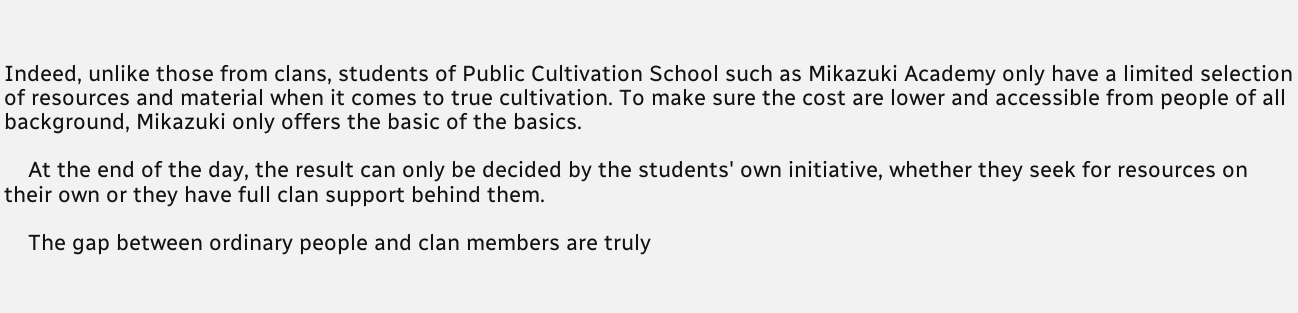Indeed, unlike those from clans, students of Public Cultivation School such as Mikazuki Academy only have a limited selection of resources and material when it comes to true cultivation. To make sure the cost are lower and accessible from people of all background, Mikazuki only offers the basic of the basics.

    At the end of the day, the result can only be decided by the students' own initiative, whether they seek for resources on their own or they have full clan support behind them.

    The gap between ordinary people and clan members are truly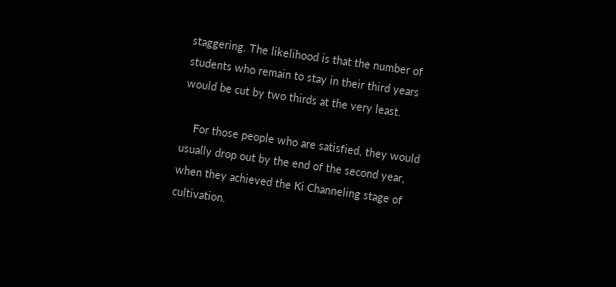staggering. The likelihood is that the number of students who remain to stay in their third years would be cut by two thirds at the very least.

    For those people who are satisfied, they would usually drop out by the end of the second year, when they achieved the Ki Channeling stage of cultivation.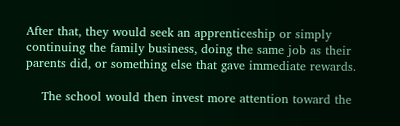After that, they would seek an apprenticeship or simply continuing the family business, doing the same job as their parents did, or something else that gave immediate rewards.

    The school would then invest more attention toward the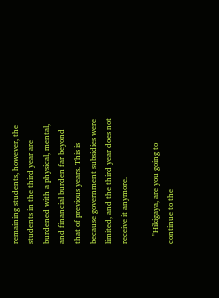remaining students, however, the students in the third year are burdened with a physical, mental, and financial burden far beyond that of previous years. This is because government subsidies were limited, and the third year does not receive it anymore.

    "Hikigaya, are you going to continue to the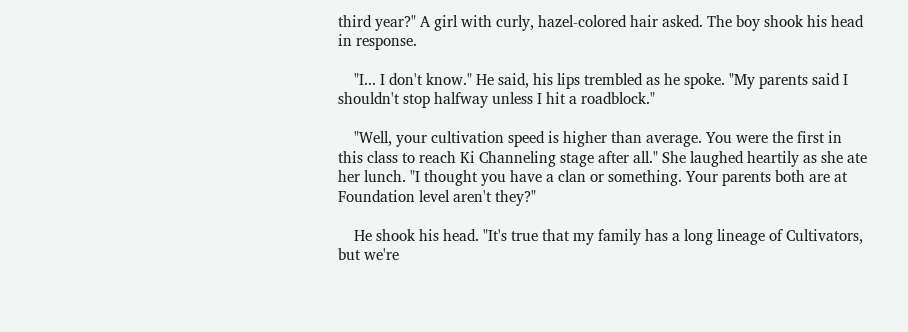third year?" A girl with curly, hazel-colored hair asked. The boy shook his head in response.

    "I... I don't know." He said, his lips trembled as he spoke. "My parents said I shouldn't stop halfway unless I hit a roadblock."

    "Well, your cultivation speed is higher than average. You were the first in this class to reach Ki Channeling stage after all." She laughed heartily as she ate her lunch. "I thought you have a clan or something. Your parents both are at Foundation level aren't they?"

    He shook his head. "It's true that my family has a long lineage of Cultivators, but we're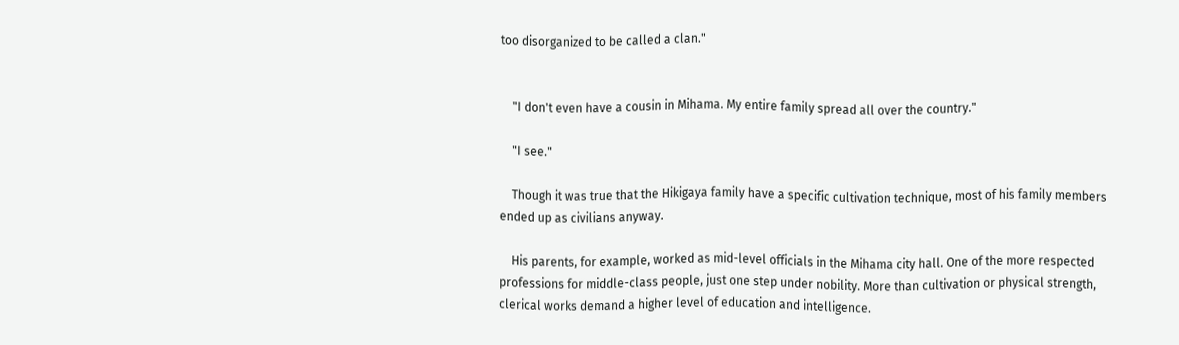too disorganized to be called a clan."


    "I don't even have a cousin in Mihama. My entire family spread all over the country."

    "I see."

    Though it was true that the Hikigaya family have a specific cultivation technique, most of his family members ended up as civilians anyway.

    His parents, for example, worked as mid-level officials in the Mihama city hall. One of the more respected professions for middle-class people, just one step under nobility. More than cultivation or physical strength, clerical works demand a higher level of education and intelligence.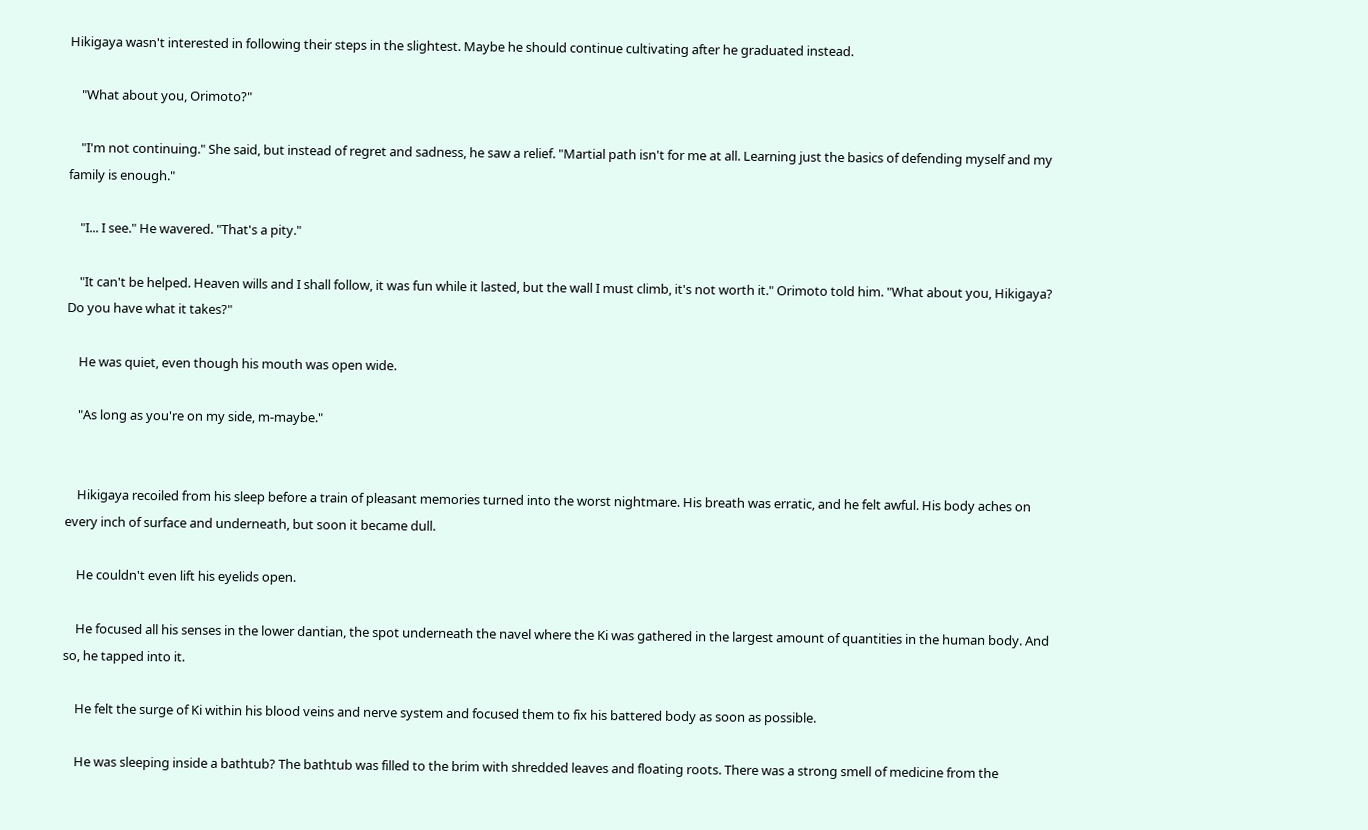Hikigaya wasn't interested in following their steps in the slightest. Maybe he should continue cultivating after he graduated instead.

    "What about you, Orimoto?"

    "I'm not continuing." She said, but instead of regret and sadness, he saw a relief. "Martial path isn't for me at all. Learning just the basics of defending myself and my family is enough."

    "I... I see." He wavered. "That's a pity."

    "It can't be helped. Heaven wills and I shall follow, it was fun while it lasted, but the wall I must climb, it's not worth it." Orimoto told him. "What about you, Hikigaya? Do you have what it takes?"

    He was quiet, even though his mouth was open wide.

    "As long as you're on my side, m-maybe."


    Hikigaya recoiled from his sleep before a train of pleasant memories turned into the worst nightmare. His breath was erratic, and he felt awful. His body aches on every inch of surface and underneath, but soon it became dull.

    He couldn't even lift his eyelids open.

    He focused all his senses in the lower dantian, the spot underneath the navel where the Ki was gathered in the largest amount of quantities in the human body. And so, he tapped into it.

    He felt the surge of Ki within his blood veins and nerve system and focused them to fix his battered body as soon as possible.

    He was sleeping inside a bathtub? The bathtub was filled to the brim with shredded leaves and floating roots. There was a strong smell of medicine from the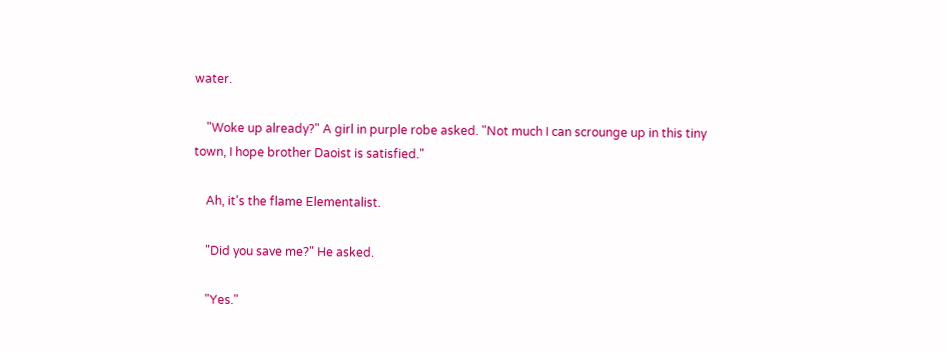water.

    "Woke up already?" A girl in purple robe asked. "Not much I can scrounge up in this tiny town, I hope brother Daoist is satisfied."

    Ah, it's the flame Elementalist.

    "Did you save me?" He asked.

    "Yes."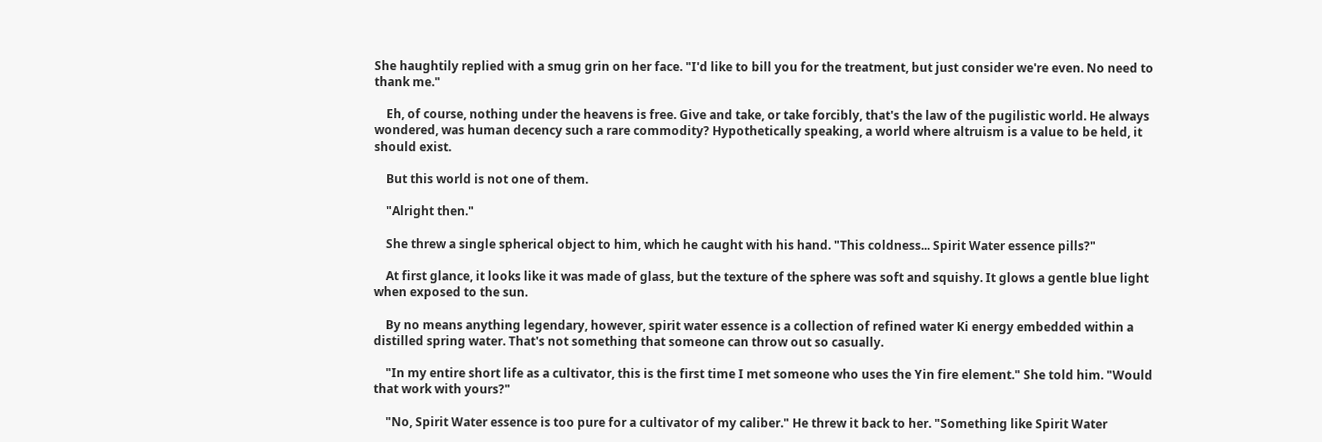She haughtily replied with a smug grin on her face. "I'd like to bill you for the treatment, but just consider we're even. No need to thank me."

    Eh, of course, nothing under the heavens is free. Give and take, or take forcibly, that's the law of the pugilistic world. He always wondered, was human decency such a rare commodity? Hypothetically speaking, a world where altruism is a value to be held, it should exist.

    But this world is not one of them.

    "Alright then."

    She threw a single spherical object to him, which he caught with his hand. "This coldness... Spirit Water essence pills?"

    At first glance, it looks like it was made of glass, but the texture of the sphere was soft and squishy. It glows a gentle blue light when exposed to the sun.

    By no means anything legendary, however, spirit water essence is a collection of refined water Ki energy embedded within a distilled spring water. That's not something that someone can throw out so casually.

    "In my entire short life as a cultivator, this is the first time I met someone who uses the Yin fire element." She told him. "Would that work with yours?"

    "No, Spirit Water essence is too pure for a cultivator of my caliber." He threw it back to her. "Something like Spirit Water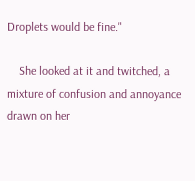Droplets would be fine."

    She looked at it and twitched, a mixture of confusion and annoyance drawn on her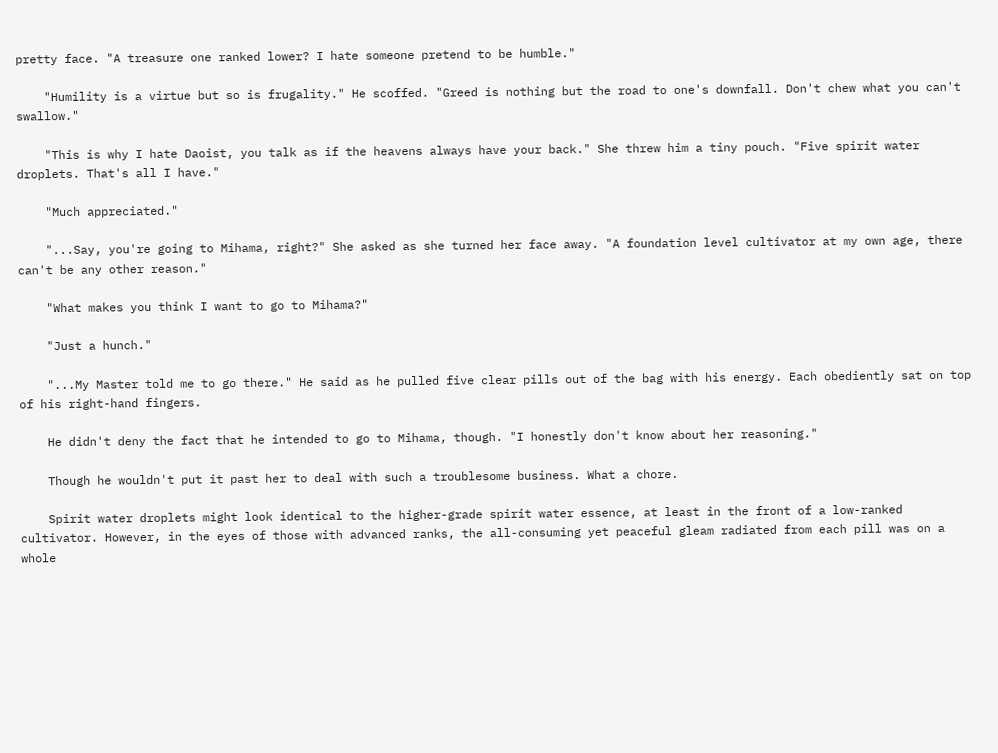pretty face. "A treasure one ranked lower? I hate someone pretend to be humble."

    "Humility is a virtue but so is frugality." He scoffed. "Greed is nothing but the road to one's downfall. Don't chew what you can't swallow."

    "This is why I hate Daoist, you talk as if the heavens always have your back." She threw him a tiny pouch. "Five spirit water droplets. That's all I have."

    "Much appreciated."

    "...Say, you're going to Mihama, right?" She asked as she turned her face away. "A foundation level cultivator at my own age, there can't be any other reason."

    "What makes you think I want to go to Mihama?"

    "Just a hunch."

    "...My Master told me to go there." He said as he pulled five clear pills out of the bag with his energy. Each obediently sat on top of his right-hand fingers.

    He didn't deny the fact that he intended to go to Mihama, though. "I honestly don't know about her reasoning."

    Though he wouldn't put it past her to deal with such a troublesome business. What a chore.

    Spirit water droplets might look identical to the higher-grade spirit water essence, at least in the front of a low-ranked cultivator. However, in the eyes of those with advanced ranks, the all-consuming yet peaceful gleam radiated from each pill was on a whole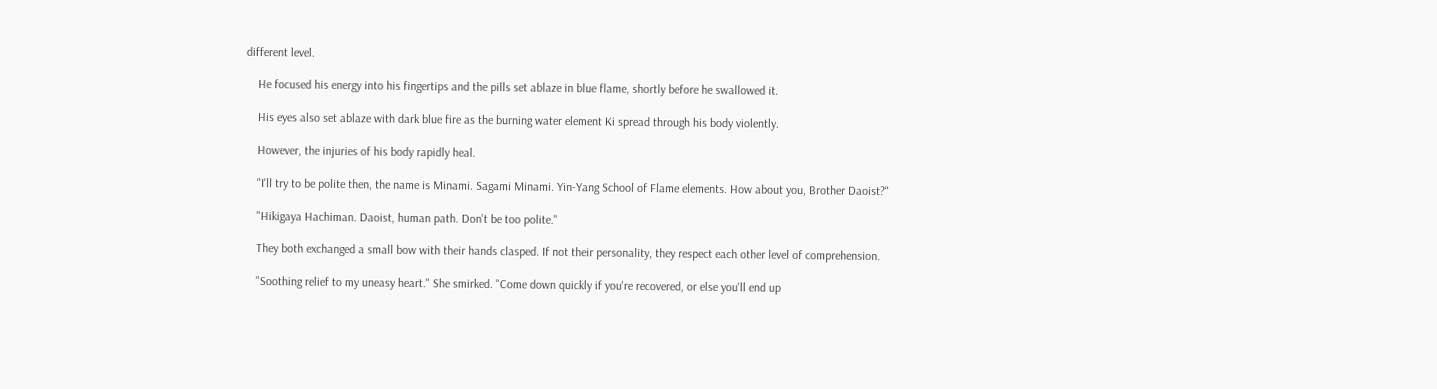different level.

    He focused his energy into his fingertips and the pills set ablaze in blue flame, shortly before he swallowed it.

    His eyes also set ablaze with dark blue fire as the burning water element Ki spread through his body violently.

    However, the injuries of his body rapidly heal.

    "I'll try to be polite then, the name is Minami. Sagami Minami. Yin-Yang School of Flame elements. How about you, Brother Daoist?"

    "Hikigaya Hachiman. Daoist, human path. Don't be too polite."

    They both exchanged a small bow with their hands clasped. If not their personality, they respect each other level of comprehension.

    "Soothing relief to my uneasy heart." She smirked. "Come down quickly if you're recovered, or else you'll end up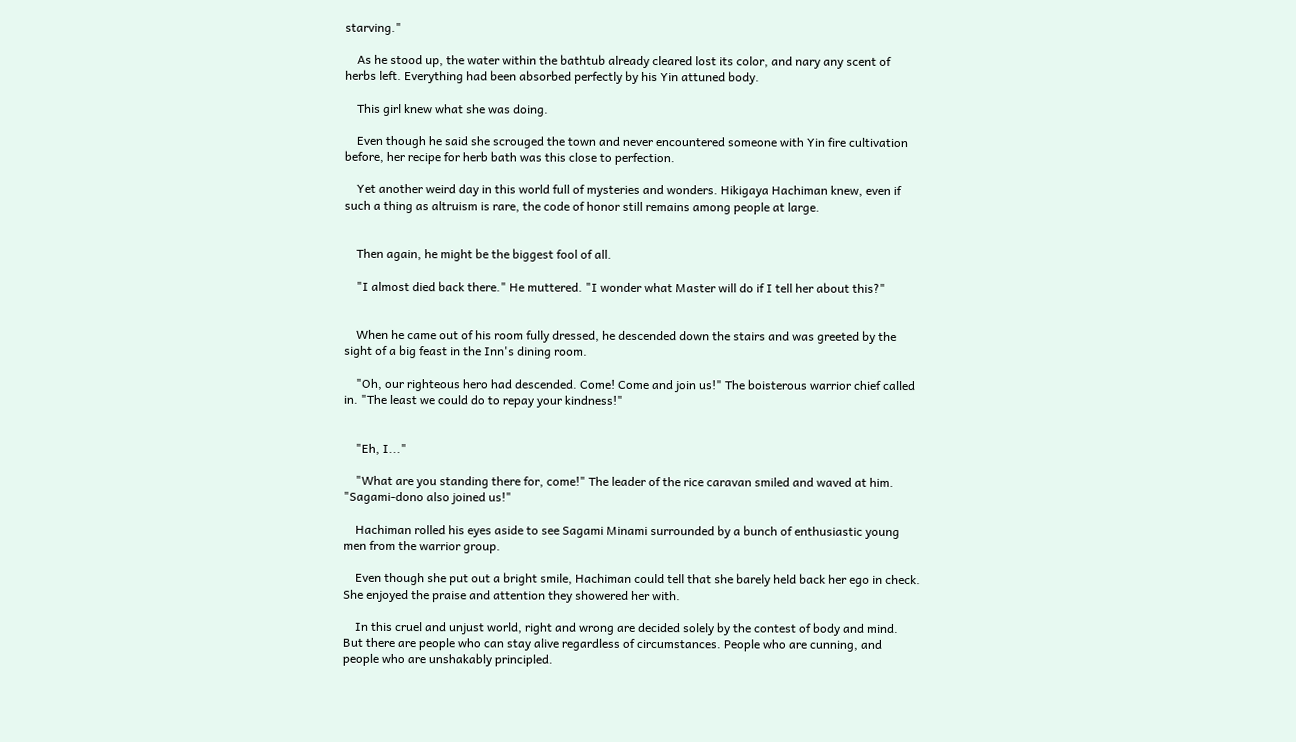starving."

    As he stood up, the water within the bathtub already cleared lost its color, and nary any scent of herbs left. Everything had been absorbed perfectly by his Yin attuned body.

    This girl knew what she was doing.

    Even though he said she scrouged the town and never encountered someone with Yin fire cultivation before, her recipe for herb bath was this close to perfection.

    Yet another weird day in this world full of mysteries and wonders. Hikigaya Hachiman knew, even if such a thing as altruism is rare, the code of honor still remains among people at large.


    Then again, he might be the biggest fool of all.

    "I almost died back there." He muttered. "I wonder what Master will do if I tell her about this?"


    When he came out of his room fully dressed, he descended down the stairs and was greeted by the sight of a big feast in the Inn's dining room.

    "Oh, our righteous hero had descended. Come! Come and join us!" The boisterous warrior chief called in. "The least we could do to repay your kindness!"


    "Eh, I..."

    "What are you standing there for, come!" The leader of the rice caravan smiled and waved at him. "Sagami-dono also joined us!"

    Hachiman rolled his eyes aside to see Sagami Minami surrounded by a bunch of enthusiastic young men from the warrior group.

    Even though she put out a bright smile, Hachiman could tell that she barely held back her ego in check. She enjoyed the praise and attention they showered her with.

    In this cruel and unjust world, right and wrong are decided solely by the contest of body and mind. But there are people who can stay alive regardless of circumstances. People who are cunning, and people who are unshakably principled.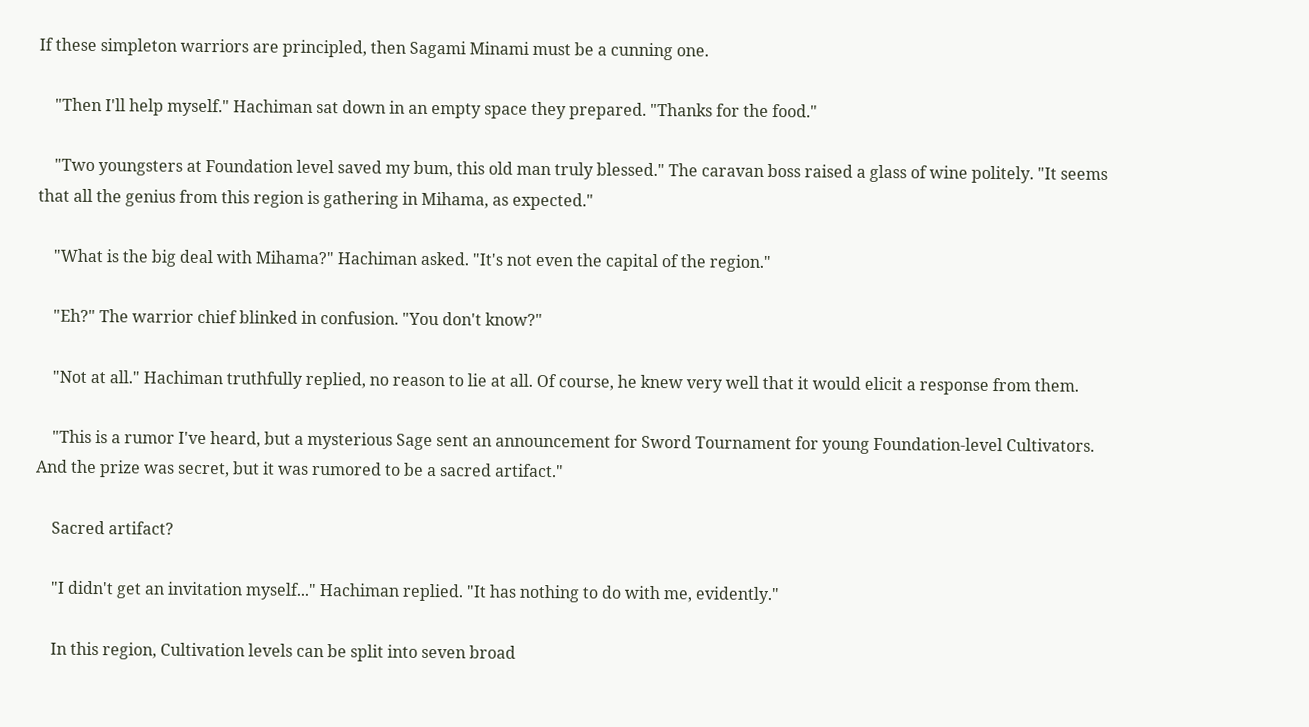If these simpleton warriors are principled, then Sagami Minami must be a cunning one.

    "Then I'll help myself." Hachiman sat down in an empty space they prepared. "Thanks for the food."

    "Two youngsters at Foundation level saved my bum, this old man truly blessed." The caravan boss raised a glass of wine politely. "It seems that all the genius from this region is gathering in Mihama, as expected."

    "What is the big deal with Mihama?" Hachiman asked. "It's not even the capital of the region."

    "Eh?" The warrior chief blinked in confusion. "You don't know?"

    "Not at all." Hachiman truthfully replied, no reason to lie at all. Of course, he knew very well that it would elicit a response from them.

    "This is a rumor I've heard, but a mysterious Sage sent an announcement for Sword Tournament for young Foundation-level Cultivators. And the prize was secret, but it was rumored to be a sacred artifact."

    Sacred artifact?

    "I didn't get an invitation myself..." Hachiman replied. "It has nothing to do with me, evidently."

    In this region, Cultivation levels can be split into seven broad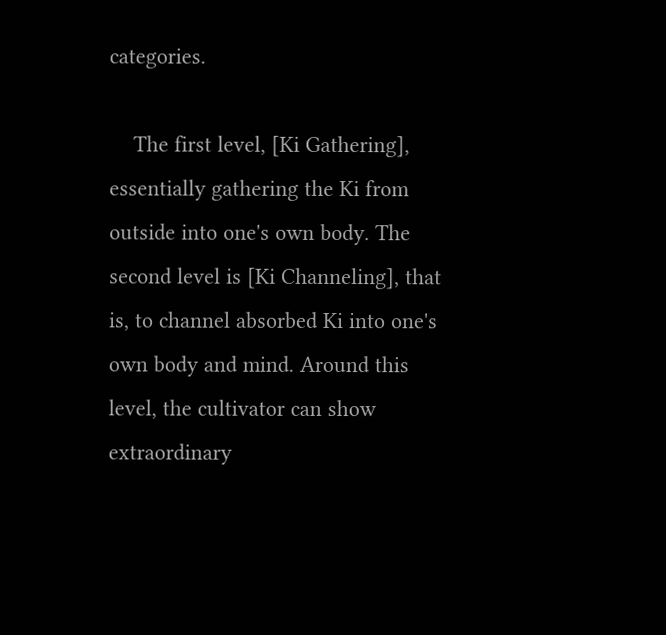categories.

    The first level, [Ki Gathering], essentially gathering the Ki from outside into one's own body. The second level is [Ki Channeling], that is, to channel absorbed Ki into one's own body and mind. Around this level, the cultivator can show extraordinary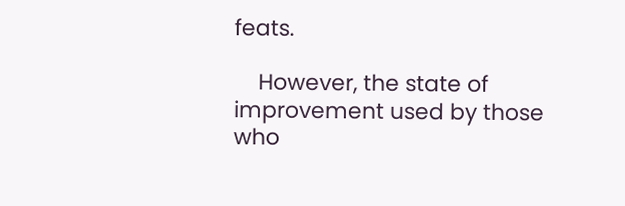feats.

    However, the state of improvement used by those who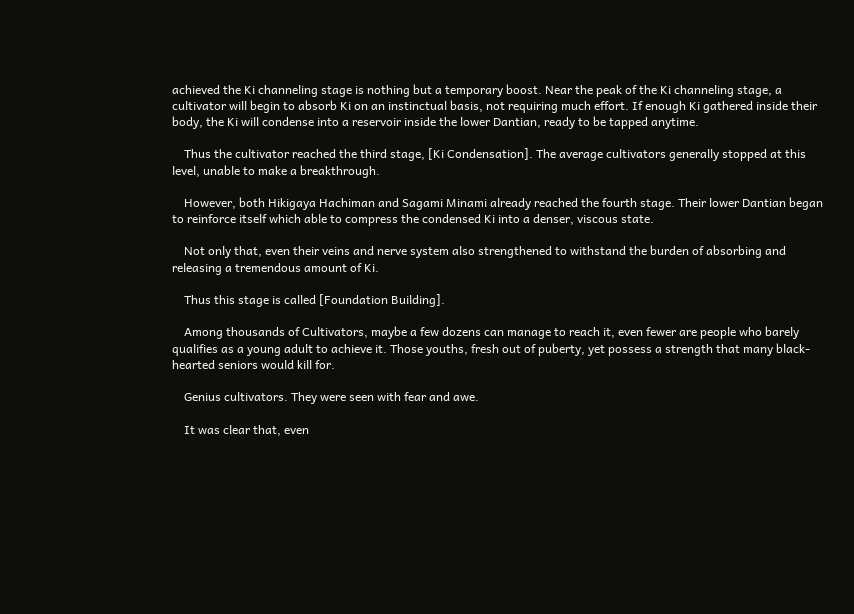achieved the Ki channeling stage is nothing but a temporary boost. Near the peak of the Ki channeling stage, a cultivator will begin to absorb Ki on an instinctual basis, not requiring much effort. If enough Ki gathered inside their body, the Ki will condense into a reservoir inside the lower Dantian, ready to be tapped anytime.

    Thus the cultivator reached the third stage, [Ki Condensation]. The average cultivators generally stopped at this level, unable to make a breakthrough.

    However, both Hikigaya Hachiman and Sagami Minami already reached the fourth stage. Their lower Dantian began to reinforce itself which able to compress the condensed Ki into a denser, viscous state.

    Not only that, even their veins and nerve system also strengthened to withstand the burden of absorbing and releasing a tremendous amount of Ki.

    Thus this stage is called [Foundation Building].

    Among thousands of Cultivators, maybe a few dozens can manage to reach it, even fewer are people who barely qualifies as a young adult to achieve it. Those youths, fresh out of puberty, yet possess a strength that many black-hearted seniors would kill for.

    Genius cultivators. They were seen with fear and awe.

    It was clear that, even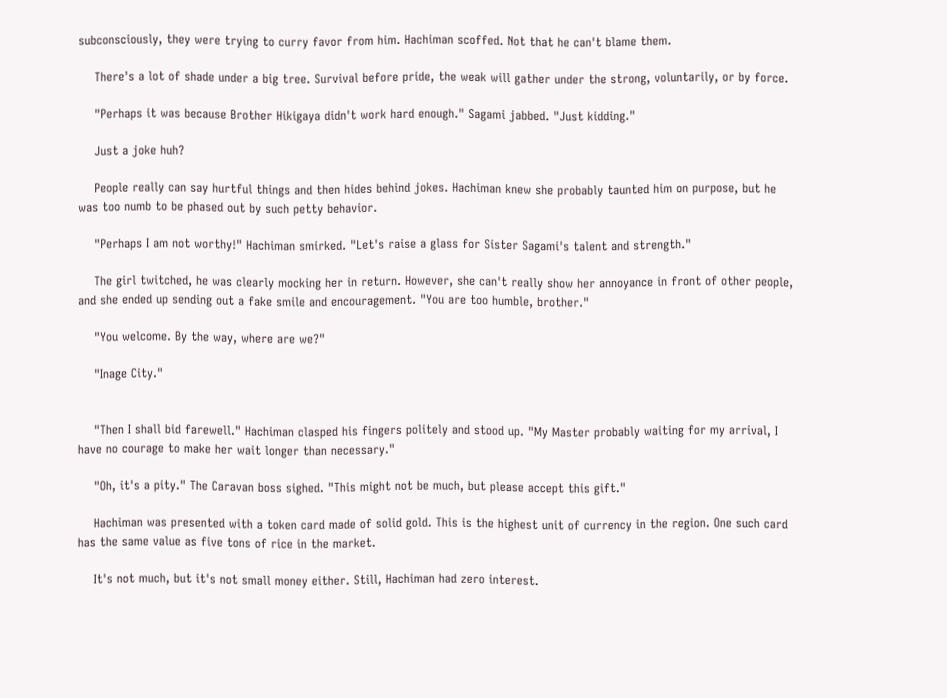subconsciously, they were trying to curry favor from him. Hachiman scoffed. Not that he can't blame them.

    There's a lot of shade under a big tree. Survival before pride, the weak will gather under the strong, voluntarily, or by force.

    "Perhaps it was because Brother Hikigaya didn't work hard enough." Sagami jabbed. "Just kidding."

    Just a joke huh?

    People really can say hurtful things and then hides behind jokes. Hachiman knew she probably taunted him on purpose, but he was too numb to be phased out by such petty behavior.

    "Perhaps I am not worthy!" Hachiman smirked. "Let's raise a glass for Sister Sagami's talent and strength."

    The girl twitched, he was clearly mocking her in return. However, she can't really show her annoyance in front of other people, and she ended up sending out a fake smile and encouragement. "You are too humble, brother."

    "You welcome. By the way, where are we?"

    "Inage City."


    "Then I shall bid farewell." Hachiman clasped his fingers politely and stood up. "My Master probably waiting for my arrival, I have no courage to make her wait longer than necessary."

    "Oh, it's a pity." The Caravan boss sighed. "This might not be much, but please accept this gift."

    Hachiman was presented with a token card made of solid gold. This is the highest unit of currency in the region. One such card has the same value as five tons of rice in the market.

    It's not much, but it's not small money either. Still, Hachiman had zero interest.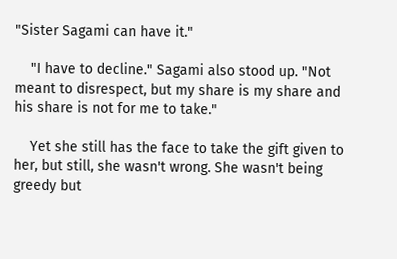"Sister Sagami can have it."

    "I have to decline." Sagami also stood up. "Not meant to disrespect, but my share is my share and his share is not for me to take."

    Yet she still has the face to take the gift given to her, but still, she wasn't wrong. She wasn't being greedy but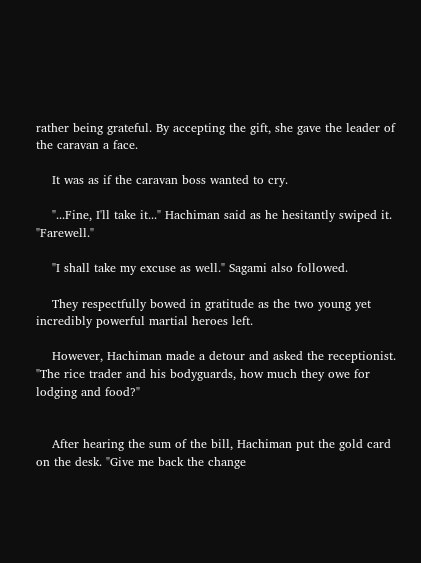rather being grateful. By accepting the gift, she gave the leader of the caravan a face.

    It was as if the caravan boss wanted to cry.

    "...Fine, I'll take it..." Hachiman said as he hesitantly swiped it. "Farewell."

    "I shall take my excuse as well." Sagami also followed.

    They respectfully bowed in gratitude as the two young yet incredibly powerful martial heroes left.

    However, Hachiman made a detour and asked the receptionist. "The rice trader and his bodyguards, how much they owe for lodging and food?"


    After hearing the sum of the bill, Hachiman put the gold card on the desk. "Give me back the change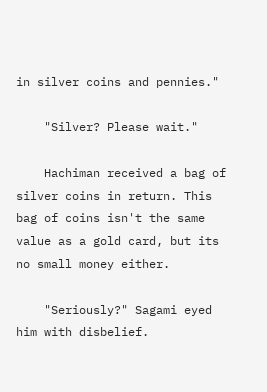in silver coins and pennies."

    "Silver? Please wait."

    Hachiman received a bag of silver coins in return. This bag of coins isn't the same value as a gold card, but its no small money either.

    "Seriously?" Sagami eyed him with disbelief.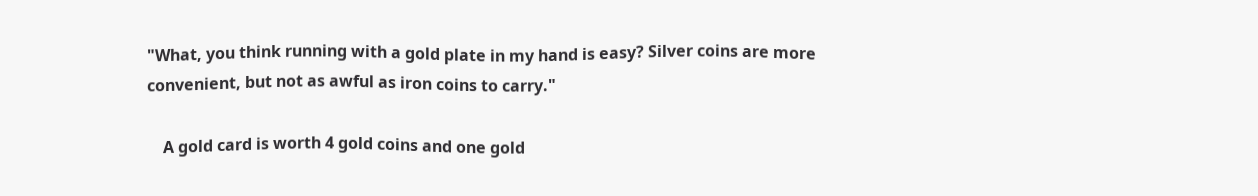"What, you think running with a gold plate in my hand is easy? Silver coins are more convenient, but not as awful as iron coins to carry."

    A gold card is worth 4 gold coins and one gold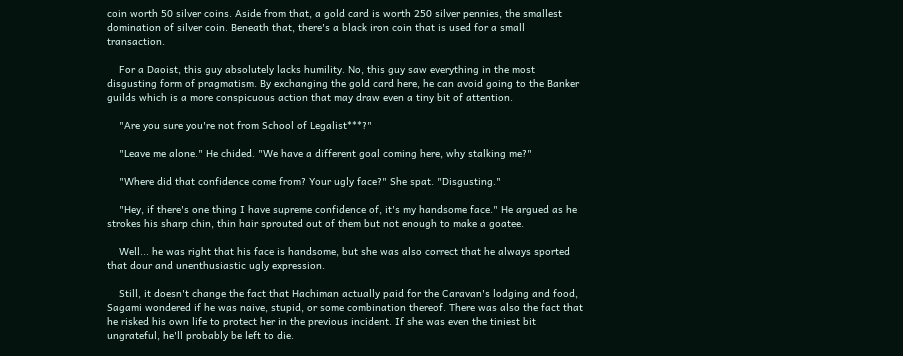coin worth 50 silver coins. Aside from that, a gold card is worth 250 silver pennies, the smallest domination of silver coin. Beneath that, there's a black iron coin that is used for a small transaction.

    For a Daoist, this guy absolutely lacks humility. No, this guy saw everything in the most disgusting form of pragmatism. By exchanging the gold card here, he can avoid going to the Banker guilds which is a more conspicuous action that may draw even a tiny bit of attention.

    "Are you sure you're not from School of Legalist***?"

    "Leave me alone." He chided. "We have a different goal coming here, why stalking me?"

    "Where did that confidence come from? Your ugly face?" She spat. "Disgusting."

    "Hey, if there's one thing I have supreme confidence of, it's my handsome face." He argued as he strokes his sharp chin, thin hair sprouted out of them but not enough to make a goatee.

    Well... he was right that his face is handsome, but she was also correct that he always sported that dour and unenthusiastic ugly expression.

    Still, it doesn't change the fact that Hachiman actually paid for the Caravan's lodging and food, Sagami wondered if he was naive, stupid, or some combination thereof. There was also the fact that he risked his own life to protect her in the previous incident. If she was even the tiniest bit ungrateful, he'll probably be left to die.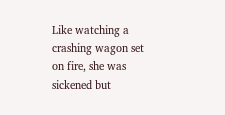Like watching a crashing wagon set on fire, she was sickened but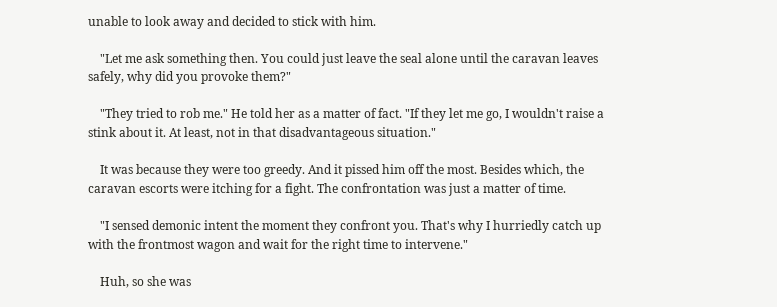unable to look away and decided to stick with him.

    "Let me ask something then. You could just leave the seal alone until the caravan leaves safely, why did you provoke them?"

    "They tried to rob me." He told her as a matter of fact. "If they let me go, I wouldn't raise a stink about it. At least, not in that disadvantageous situation."

    It was because they were too greedy. And it pissed him off the most. Besides which, the caravan escorts were itching for a fight. The confrontation was just a matter of time.

    "I sensed demonic intent the moment they confront you. That's why I hurriedly catch up with the frontmost wagon and wait for the right time to intervene."

    Huh, so she was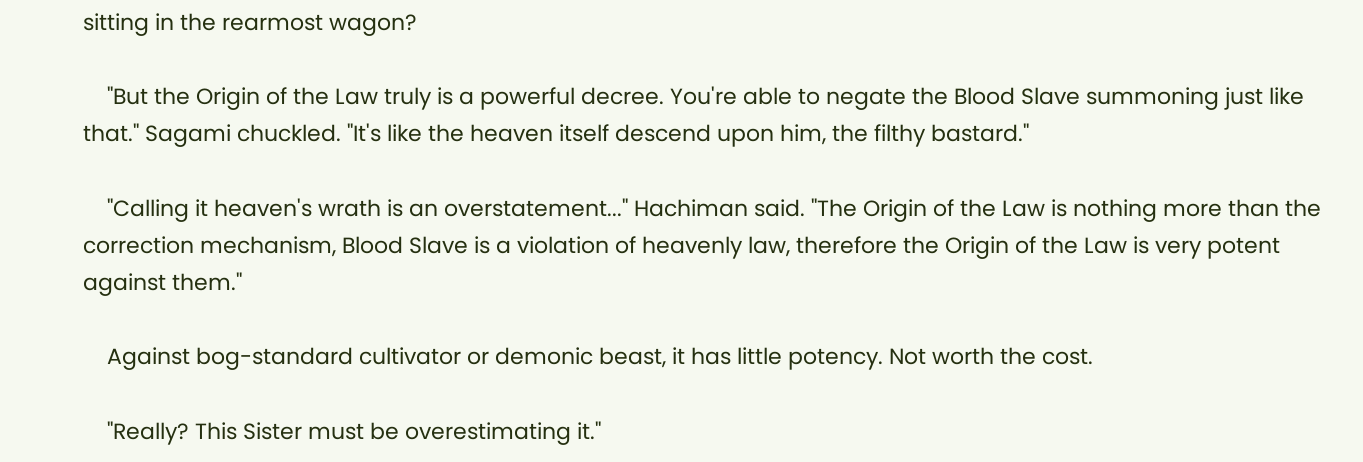sitting in the rearmost wagon?

    "But the Origin of the Law truly is a powerful decree. You're able to negate the Blood Slave summoning just like that." Sagami chuckled. "It's like the heaven itself descend upon him, the filthy bastard."

    "Calling it heaven's wrath is an overstatement..." Hachiman said. "The Origin of the Law is nothing more than the correction mechanism, Blood Slave is a violation of heavenly law, therefore the Origin of the Law is very potent against them."

    Against bog-standard cultivator or demonic beast, it has little potency. Not worth the cost.

    "Really? This Sister must be overestimating it."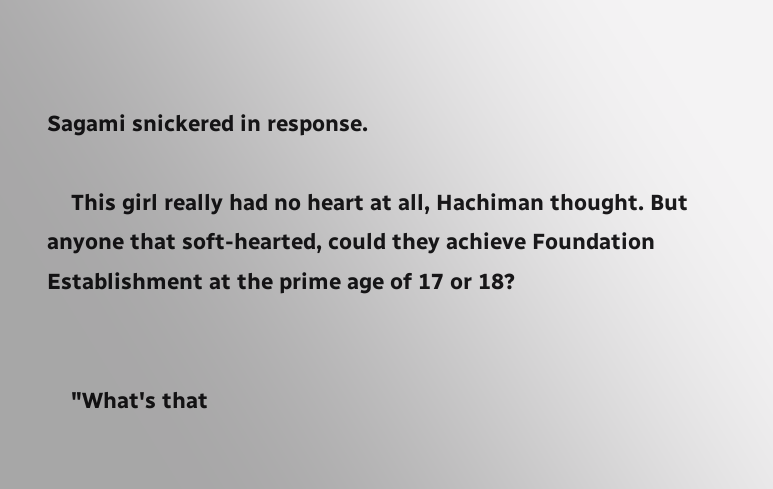Sagami snickered in response.

    This girl really had no heart at all, Hachiman thought. But anyone that soft-hearted, could they achieve Foundation Establishment at the prime age of 17 or 18?


    "What's that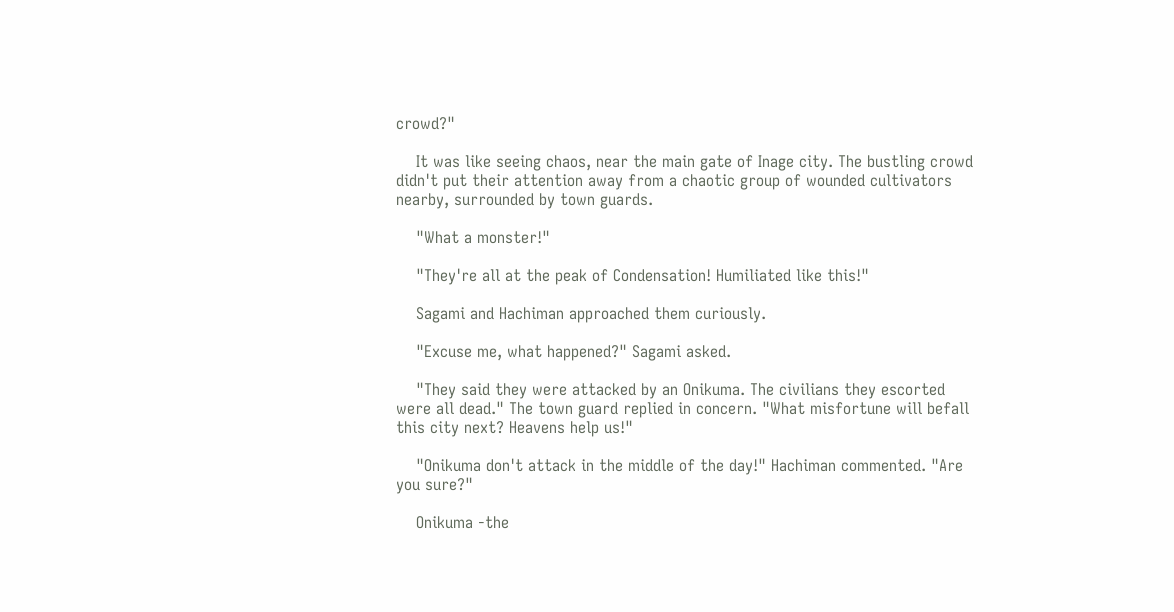crowd?"

    It was like seeing chaos, near the main gate of Inage city. The bustling crowd didn't put their attention away from a chaotic group of wounded cultivators nearby, surrounded by town guards.

    "What a monster!"

    "They're all at the peak of Condensation! Humiliated like this!"

    Sagami and Hachiman approached them curiously.

    "Excuse me, what happened?" Sagami asked.

    "They said they were attacked by an Onikuma. The civilians they escorted were all dead." The town guard replied in concern. "What misfortune will befall this city next? Heavens help us!"

    "Onikuma don't attack in the middle of the day!" Hachiman commented. "Are you sure?"

    Onikuma -the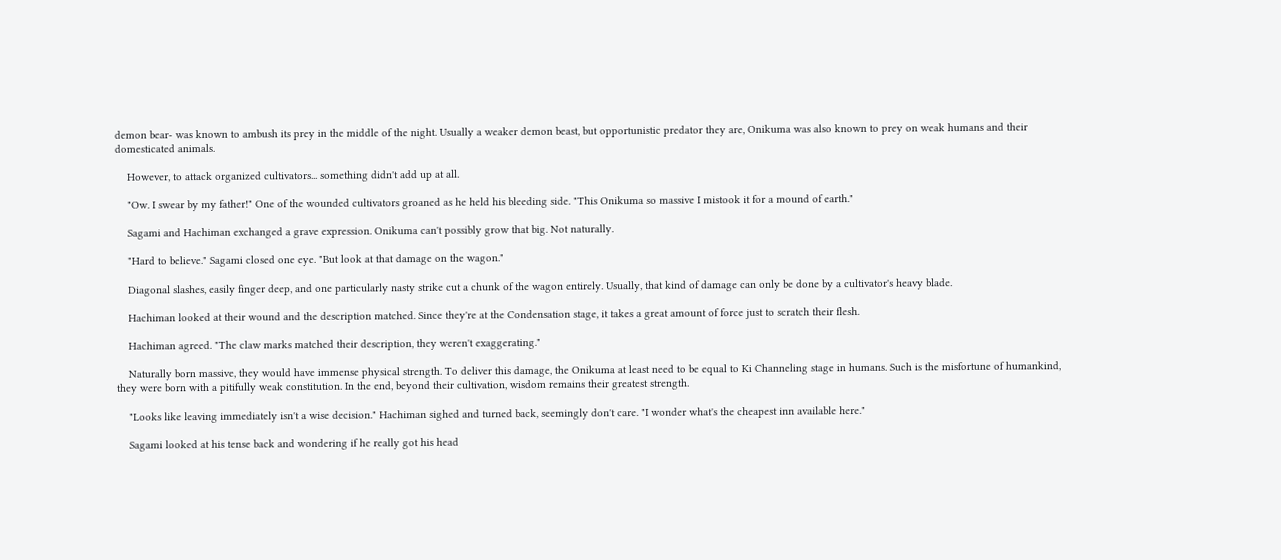demon bear- was known to ambush its prey in the middle of the night. Usually a weaker demon beast, but opportunistic predator they are, Onikuma was also known to prey on weak humans and their domesticated animals.

    However, to attack organized cultivators... something didn't add up at all.

    "Ow. I swear by my father!" One of the wounded cultivators groaned as he held his bleeding side. "This Onikuma so massive I mistook it for a mound of earth."

    Sagami and Hachiman exchanged a grave expression. Onikuma can't possibly grow that big. Not naturally.

    "Hard to believe." Sagami closed one eye. "But look at that damage on the wagon."

    Diagonal slashes, easily finger deep, and one particularly nasty strike cut a chunk of the wagon entirely. Usually, that kind of damage can only be done by a cultivator's heavy blade.

    Hachiman looked at their wound and the description matched. Since they're at the Condensation stage, it takes a great amount of force just to scratch their flesh.

    Hachiman agreed. "The claw marks matched their description, they weren't exaggerating."

    Naturally born massive, they would have immense physical strength. To deliver this damage, the Onikuma at least need to be equal to Ki Channeling stage in humans. Such is the misfortune of humankind, they were born with a pitifully weak constitution. In the end, beyond their cultivation, wisdom remains their greatest strength.

    "Looks like leaving immediately isn't a wise decision." Hachiman sighed and turned back, seemingly don't care. "I wonder what's the cheapest inn available here."

    Sagami looked at his tense back and wondering if he really got his head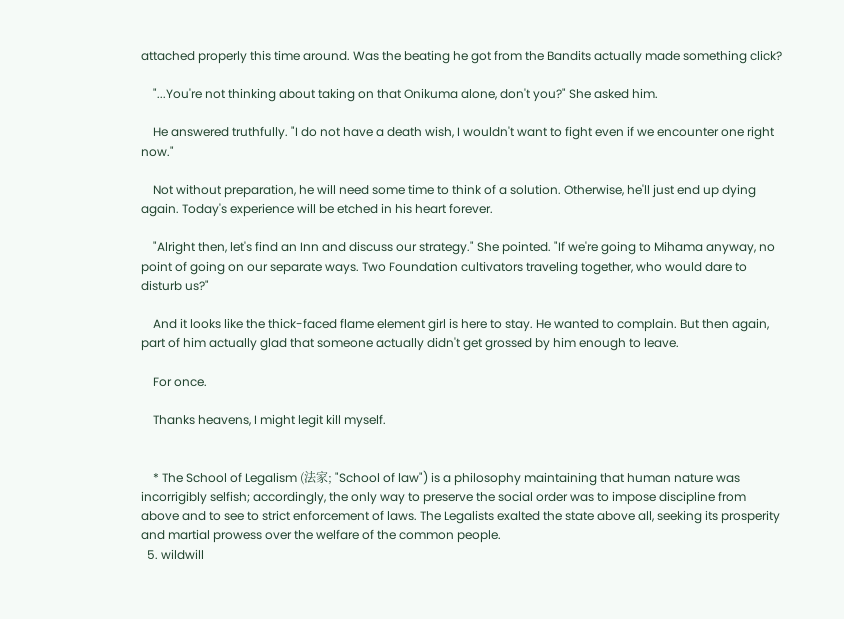attached properly this time around. Was the beating he got from the Bandits actually made something click?

    "...You're not thinking about taking on that Onikuma alone, don't you?" She asked him.

    He answered truthfully. "I do not have a death wish, I wouldn't want to fight even if we encounter one right now."

    Not without preparation, he will need some time to think of a solution. Otherwise, he'll just end up dying again. Today's experience will be etched in his heart forever.

    "Alright then, let's find an Inn and discuss our strategy." She pointed. "If we're going to Mihama anyway, no point of going on our separate ways. Two Foundation cultivators traveling together, who would dare to disturb us?"

    And it looks like the thick-faced flame element girl is here to stay. He wanted to complain. But then again, part of him actually glad that someone actually didn't get grossed by him enough to leave.

    For once.

    Thanks heavens, I might legit kill myself.


    * The School of Legalism (法家; "School of law") is a philosophy maintaining that human nature was incorrigibly selfish; accordingly, the only way to preserve the social order was to impose discipline from above and to see to strict enforcement of laws. The Legalists exalted the state above all, seeking its prosperity and martial prowess over the welfare of the common people.
  5. wildwill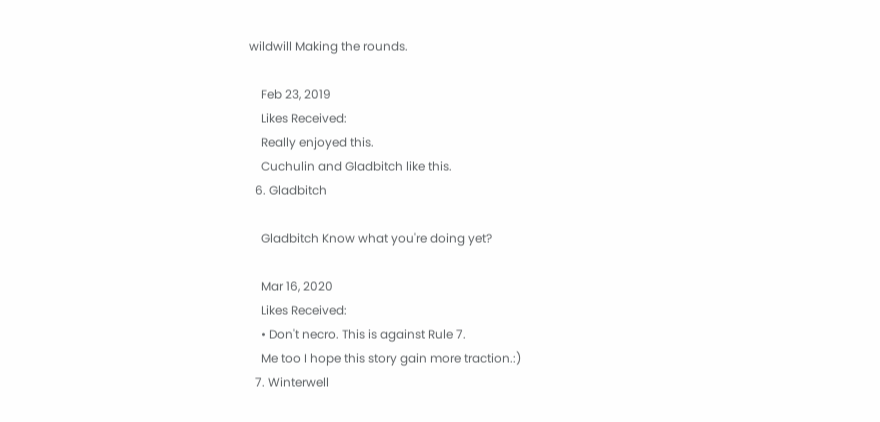wildwill Making the rounds.

    Feb 23, 2019
    Likes Received:
    Really enjoyed this.
    Cuchulin and Gladbitch like this.
  6. Gladbitch

    Gladbitch Know what you're doing yet?

    Mar 16, 2020
    Likes Received:
    • Don't necro. This is against Rule 7.
    Me too I hope this story gain more traction.:)
  7. Winterwell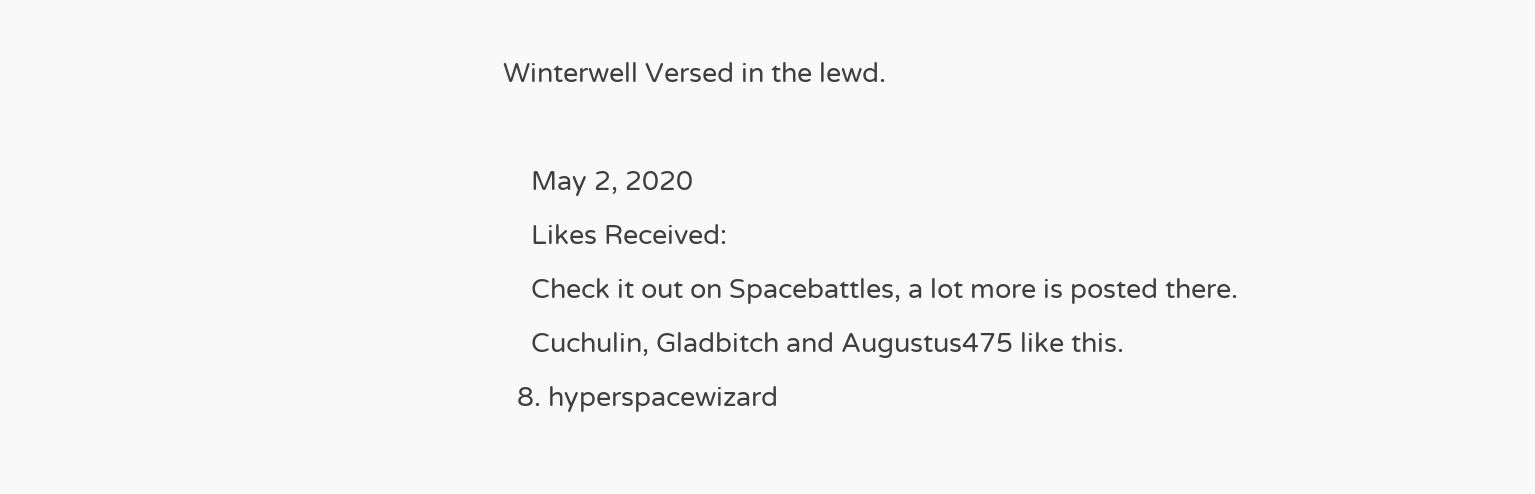Winterwell Versed in the lewd.

    May 2, 2020
    Likes Received:
    Check it out on Spacebattles, a lot more is posted there.
    Cuchulin, Gladbitch and Augustus475 like this.
  8. hyperspacewizard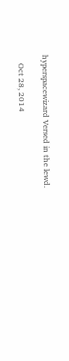hyperspacewizard Versed in the lewd.

    Oct 28, 2014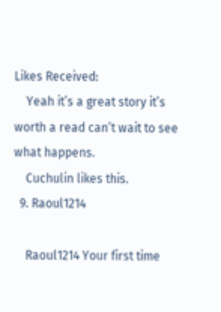Likes Received:
    Yeah it’s a great story it’s worth a read can’t wait to see what happens.
    Cuchulin likes this.
  9. Raoul1214

    Raoul1214 Your first time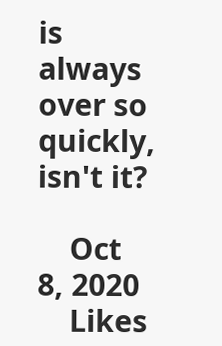is always over so quickly, isn't it?

    Oct 8, 2020
    Likes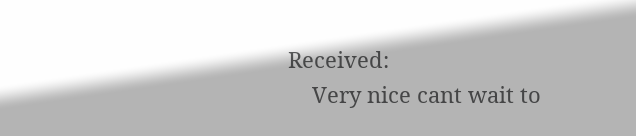Received:
    Very nice cant wait to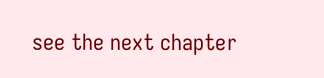see the next chapter